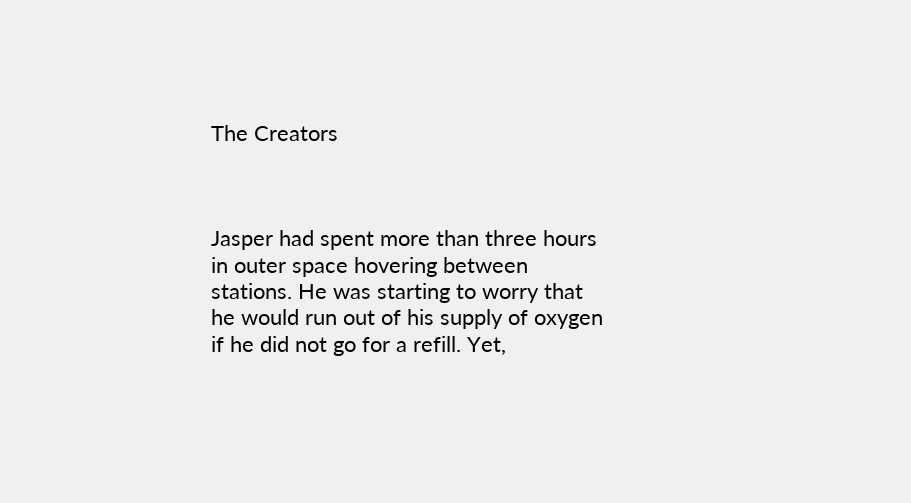The Creators



Jasper had spent more than three hours in outer space hovering between stations. He was starting to worry that he would run out of his supply of oxygen if he did not go for a refill. Yet,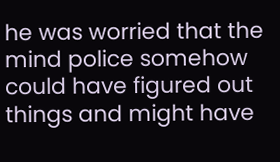he was worried that the mind police somehow could have figured out things and might have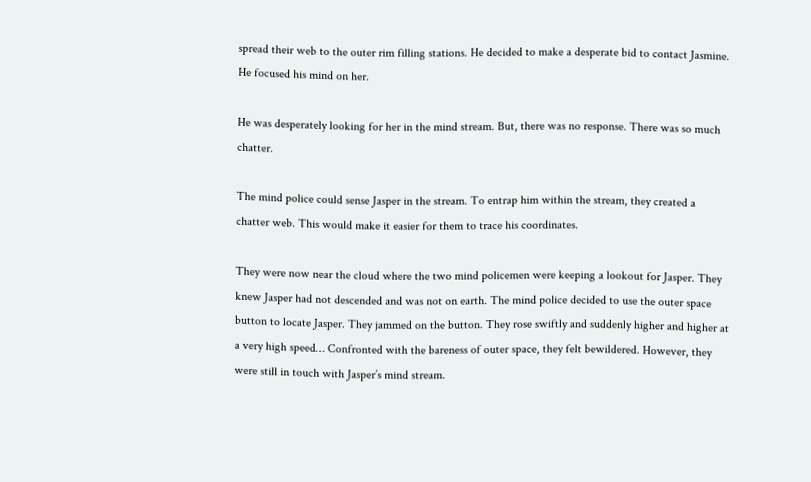spread their web to the outer rim filling stations. He decided to make a desperate bid to contact Jasmine. He focused his mind on her.

He was desperately looking for her in the mind stream. But, there was no response. There was so much chatter.

The mind police could sense Jasper in the stream. To entrap him within the stream, they created a chatter web. This would make it easier for them to trace his coordinates.

They were now near the cloud where the two mind policemen were keeping a lookout for Jasper. They knew Jasper had not descended and was not on earth. The mind police decided to use the outer space button to locate Jasper. They jammed on the button. They rose swiftly and suddenly higher and higher at a very high speed… Confronted with the bareness of outer space, they felt bewildered. However, they were still in touch with Jasper’s mind stream.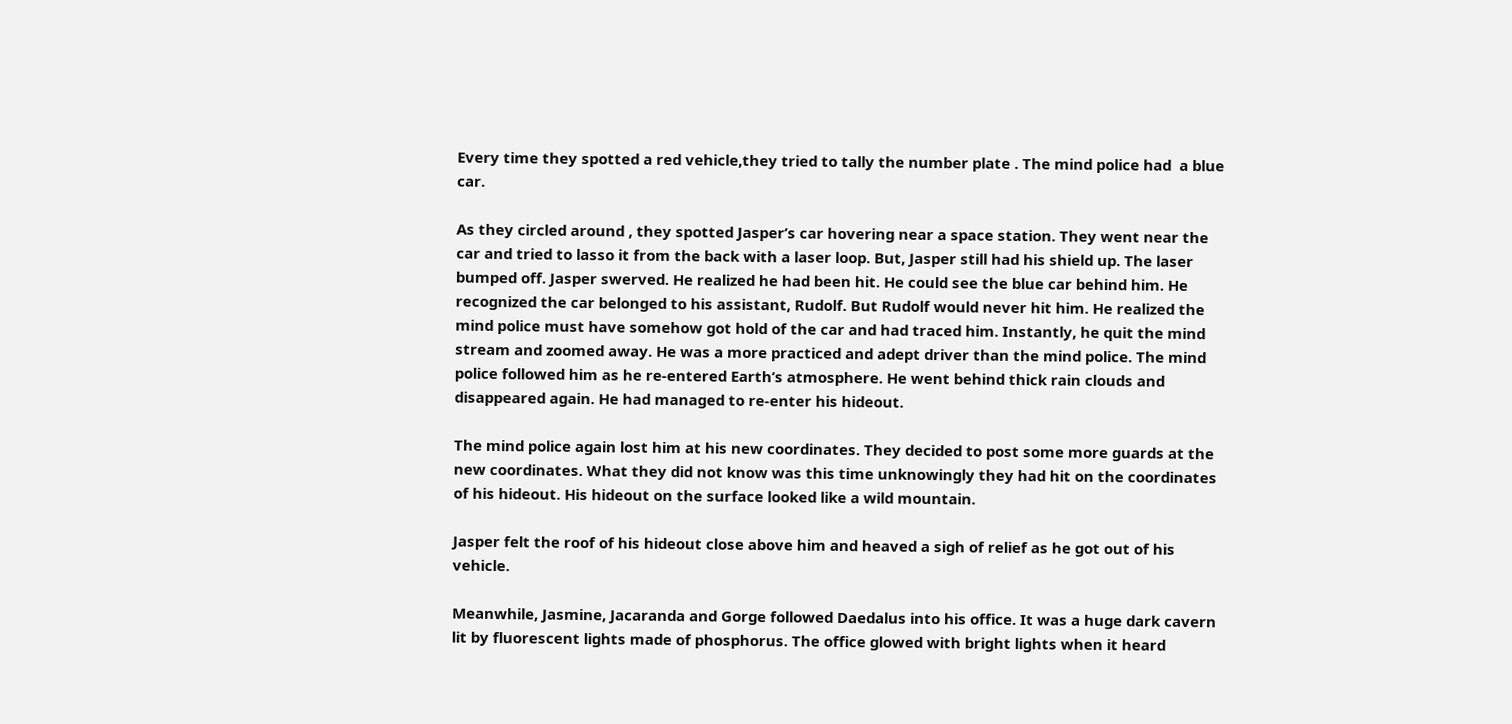Every time they spotted a red vehicle,they tried to tally the number plate . The mind police had  a blue car.

As they circled around , they spotted Jasper’s car hovering near a space station. They went near the car and tried to lasso it from the back with a laser loop. But, Jasper still had his shield up. The laser bumped off. Jasper swerved. He realized he had been hit. He could see the blue car behind him. He recognized the car belonged to his assistant, Rudolf. But Rudolf would never hit him. He realized the mind police must have somehow got hold of the car and had traced him. Instantly, he quit the mind stream and zoomed away. He was a more practiced and adept driver than the mind police. The mind police followed him as he re-entered Earth’s atmosphere. He went behind thick rain clouds and disappeared again. He had managed to re-enter his hideout.

The mind police again lost him at his new coordinates. They decided to post some more guards at the new coordinates. What they did not know was this time unknowingly they had hit on the coordinates of his hideout. His hideout on the surface looked like a wild mountain.

Jasper felt the roof of his hideout close above him and heaved a sigh of relief as he got out of his vehicle.

Meanwhile, Jasmine, Jacaranda and Gorge followed Daedalus into his office. It was a huge dark cavern lit by fluorescent lights made of phosphorus. The office glowed with bright lights when it heard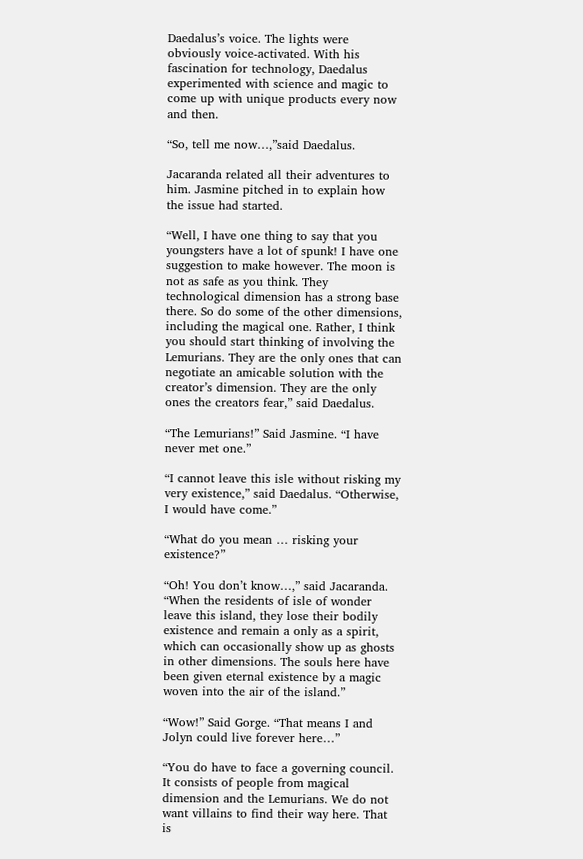Daedalus’s voice. The lights were obviously voice-activated. With his fascination for technology, Daedalus experimented with science and magic to come up with unique products every now and then.

“So, tell me now…,”said Daedalus.

Jacaranda related all their adventures to him. Jasmine pitched in to explain how the issue had started.

“Well, I have one thing to say that you youngsters have a lot of spunk! I have one suggestion to make however. The moon is not as safe as you think. They technological dimension has a strong base there. So do some of the other dimensions, including the magical one. Rather, I think you should start thinking of involving the Lemurians. They are the only ones that can negotiate an amicable solution with the creator’s dimension. They are the only ones the creators fear,” said Daedalus.

“The Lemurians!” Said Jasmine. “I have never met one.”

“I cannot leave this isle without risking my very existence,” said Daedalus. “Otherwise, I would have come.”

“What do you mean … risking your existence?”

“Oh! You don’t know…,” said Jacaranda. “When the residents of isle of wonder leave this island, they lose their bodily existence and remain a only as a spirit, which can occasionally show up as ghosts in other dimensions. The souls here have been given eternal existence by a magic woven into the air of the island.”

“Wow!” Said Gorge. “That means I and Jolyn could live forever here…”

“You do have to face a governing council. It consists of people from magical dimension and the Lemurians. We do not want villains to find their way here. That is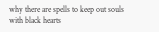why there are spells to keep out souls with black hearts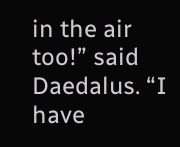in the air too!” said Daedalus. “I have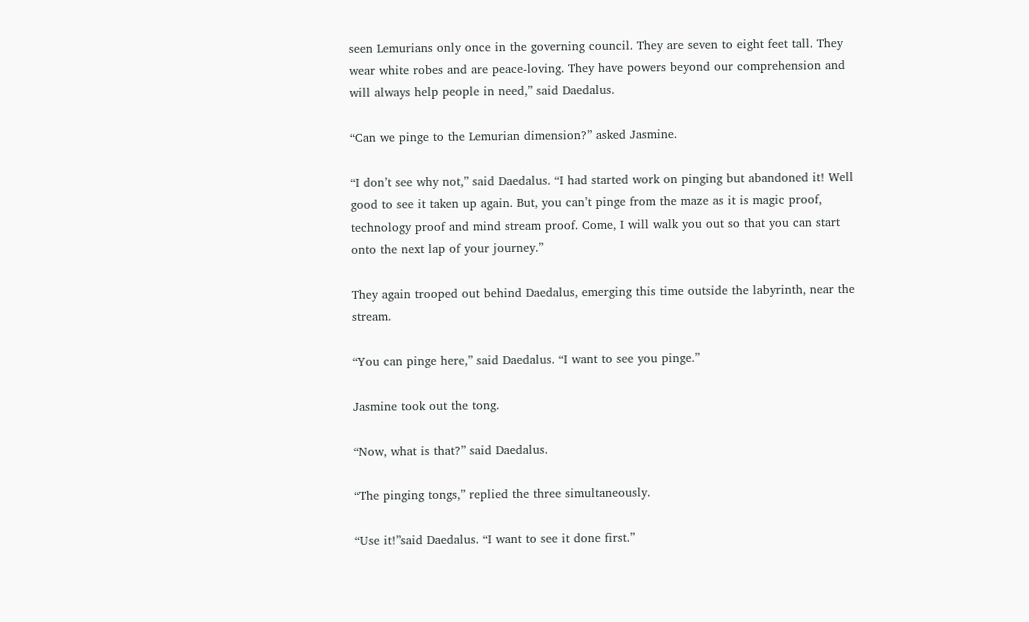seen Lemurians only once in the governing council. They are seven to eight feet tall. They wear white robes and are peace-loving. They have powers beyond our comprehension and will always help people in need,” said Daedalus.

“Can we pinge to the Lemurian dimension?” asked Jasmine.

“I don’t see why not,” said Daedalus. “I had started work on pinging but abandoned it! Well good to see it taken up again. But, you can’t pinge from the maze as it is magic proof, technology proof and mind stream proof. Come, I will walk you out so that you can start onto the next lap of your journey.”

They again trooped out behind Daedalus, emerging this time outside the labyrinth, near the stream.

“You can pinge here,” said Daedalus. “I want to see you pinge.”

Jasmine took out the tong.

“Now, what is that?” said Daedalus.

“The pinging tongs,” replied the three simultaneously.

“Use it!”said Daedalus. “I want to see it done first.”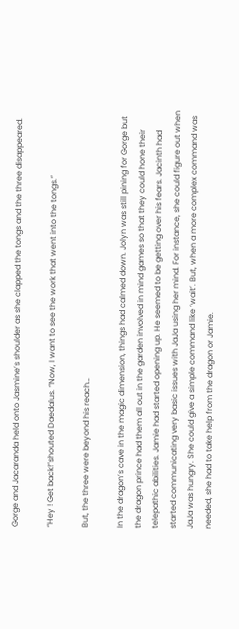Gorge and Jacaranda held onto Jasmine’s shoulder as she clapped the tongs and the three disappeared.

“Hey ! Get back!”shouted Daedalus. “Now, I want to see the work that went into the tongs.”

But, the three were beyond his reach…

In the dragon’s cave in the magic dimension, things had calmed down. Jolyn was still pining for Gorge but the dragon prince had them all out in the garden involved in mind games so that they could hone their telepathic abilities. Jamie had started opening up. He seemed to be getting over his fears. Jacinth had started communicating very basic issues with JaJa using her mind. For instance, she could figure out when JaJa was hungry. She could give a simple command like ‘wait’. But, when a more complex command was needed, she had to take help from the dragon or Jamie.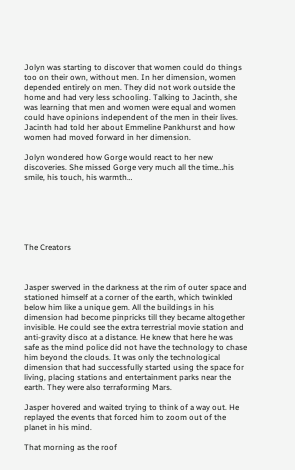Jolyn was starting to discover that women could do things too on their own, without men. In her dimension, women depended entirely on men. They did not work outside the home and had very less schooling. Talking to Jacinth, she was learning that men and women were equal and women could have opinions independent of the men in their lives. Jacinth had told her about Emmeline Pankhurst and how women had moved forward in her dimension.

Jolyn wondered how Gorge would react to her new discoveries. She missed Gorge very much all the time…his smile, his touch, his warmth…






The Creators



Jasper swerved in the darkness at the rim of outer space and stationed himself at a corner of the earth, which twinkled below him like a unique gem. All the buildings in his dimension had become pinpricks till they became altogether invisible. He could see the extra terrestrial movie station and anti-gravity disco at a distance. He knew that here he was safe as the mind police did not have the technology to chase him beyond the clouds. It was only the technological dimension that had successfully started using the space for living, placing stations and entertainment parks near the earth. They were also terraforming Mars.

Jasper hovered and waited trying to think of a way out. He replayed the events that forced him to zoom out of the planet in his mind.

That morning as the roof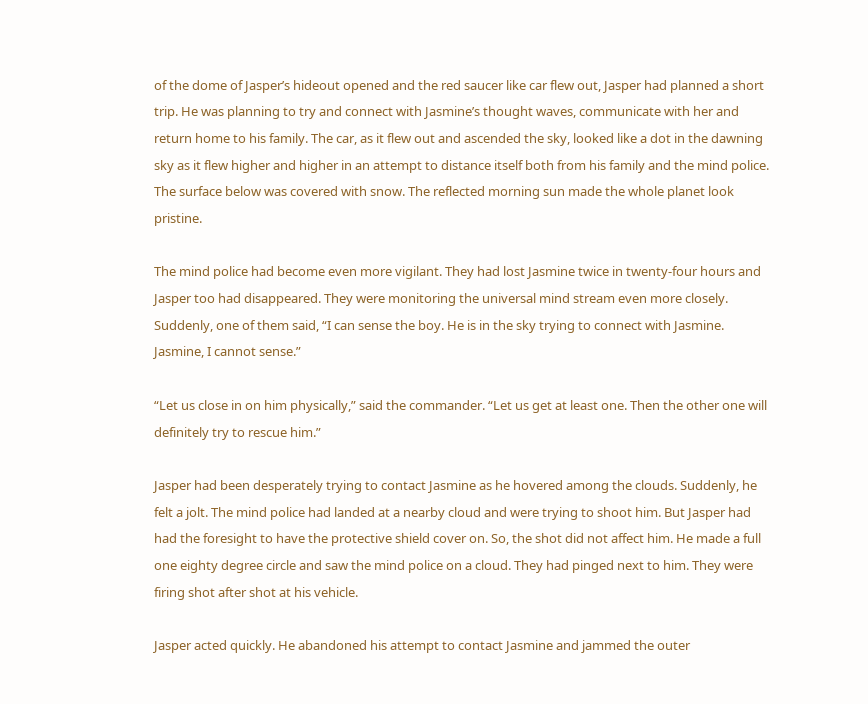of the dome of Jasper’s hideout opened and the red saucer like car flew out, Jasper had planned a short trip. He was planning to try and connect with Jasmine’s thought waves, communicate with her and return home to his family. The car, as it flew out and ascended the sky, looked like a dot in the dawning sky as it flew higher and higher in an attempt to distance itself both from his family and the mind police. The surface below was covered with snow. The reflected morning sun made the whole planet look pristine.

The mind police had become even more vigilant. They had lost Jasmine twice in twenty-four hours and Jasper too had disappeared. They were monitoring the universal mind stream even more closely. Suddenly, one of them said, “I can sense the boy. He is in the sky trying to connect with Jasmine. Jasmine, I cannot sense.”

“Let us close in on him physically,” said the commander. “Let us get at least one. Then the other one will definitely try to rescue him.”

Jasper had been desperately trying to contact Jasmine as he hovered among the clouds. Suddenly, he felt a jolt. The mind police had landed at a nearby cloud and were trying to shoot him. But Jasper had had the foresight to have the protective shield cover on. So, the shot did not affect him. He made a full one eighty degree circle and saw the mind police on a cloud. They had pinged next to him. They were firing shot after shot at his vehicle.

Jasper acted quickly. He abandoned his attempt to contact Jasmine and jammed the outer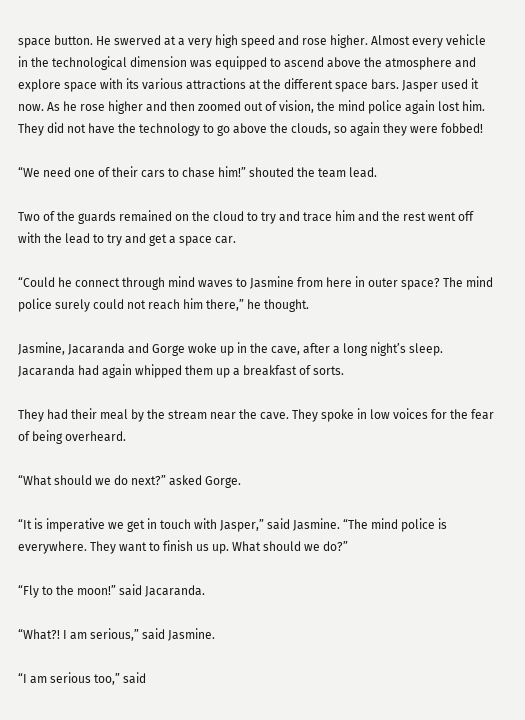space button. He swerved at a very high speed and rose higher. Almost every vehicle in the technological dimension was equipped to ascend above the atmosphere and explore space with its various attractions at the different space bars. Jasper used it now. As he rose higher and then zoomed out of vision, the mind police again lost him. They did not have the technology to go above the clouds, so again they were fobbed!

“We need one of their cars to chase him!” shouted the team lead.

Two of the guards remained on the cloud to try and trace him and the rest went off with the lead to try and get a space car.

“Could he connect through mind waves to Jasmine from here in outer space? The mind police surely could not reach him there,” he thought.

Jasmine, Jacaranda and Gorge woke up in the cave, after a long night’s sleep. Jacaranda had again whipped them up a breakfast of sorts.

They had their meal by the stream near the cave. They spoke in low voices for the fear of being overheard.

“What should we do next?” asked Gorge.

“It is imperative we get in touch with Jasper,” said Jasmine. “The mind police is everywhere. They want to finish us up. What should we do?”

“Fly to the moon!” said Jacaranda.

“What?! I am serious,” said Jasmine.

“I am serious too,” said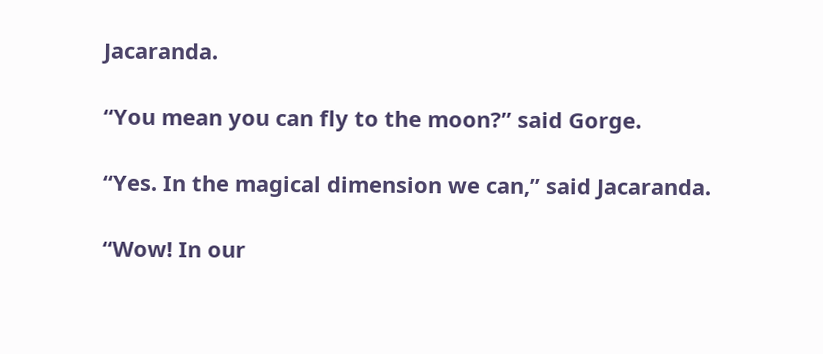Jacaranda.

“You mean you can fly to the moon?” said Gorge.

“Yes. In the magical dimension we can,” said Jacaranda.

“Wow! In our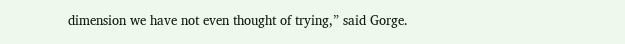dimension we have not even thought of trying,” said Gorge.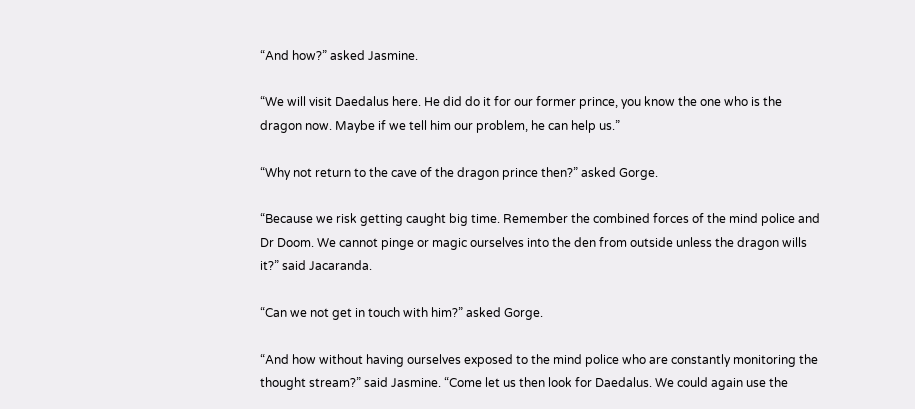“And how?” asked Jasmine.

“We will visit Daedalus here. He did do it for our former prince, you know the one who is the dragon now. Maybe if we tell him our problem, he can help us.”

“Why not return to the cave of the dragon prince then?” asked Gorge.

“Because we risk getting caught big time. Remember the combined forces of the mind police and Dr Doom. We cannot pinge or magic ourselves into the den from outside unless the dragon wills it?” said Jacaranda.

“Can we not get in touch with him?” asked Gorge.

“And how without having ourselves exposed to the mind police who are constantly monitoring the thought stream?” said Jasmine. “Come let us then look for Daedalus. We could again use the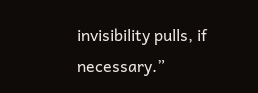invisibility pulls, if necessary.”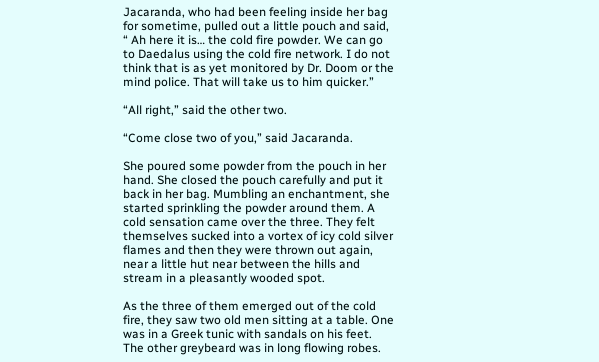Jacaranda, who had been feeling inside her bag for sometime, pulled out a little pouch and said, “ Ah here it is… the cold fire powder. We can go to Daedalus using the cold fire network. I do not think that is as yet monitored by Dr. Doom or the mind police. That will take us to him quicker.”

“All right,” said the other two.

“Come close two of you,” said Jacaranda.

She poured some powder from the pouch in her hand. She closed the pouch carefully and put it back in her bag. Mumbling an enchantment, she started sprinkling the powder around them. A cold sensation came over the three. They felt themselves sucked into a vortex of icy cold silver flames and then they were thrown out again, near a little hut near between the hills and stream in a pleasantly wooded spot.

As the three of them emerged out of the cold fire, they saw two old men sitting at a table. One was in a Greek tunic with sandals on his feet. The other greybeard was in long flowing robes.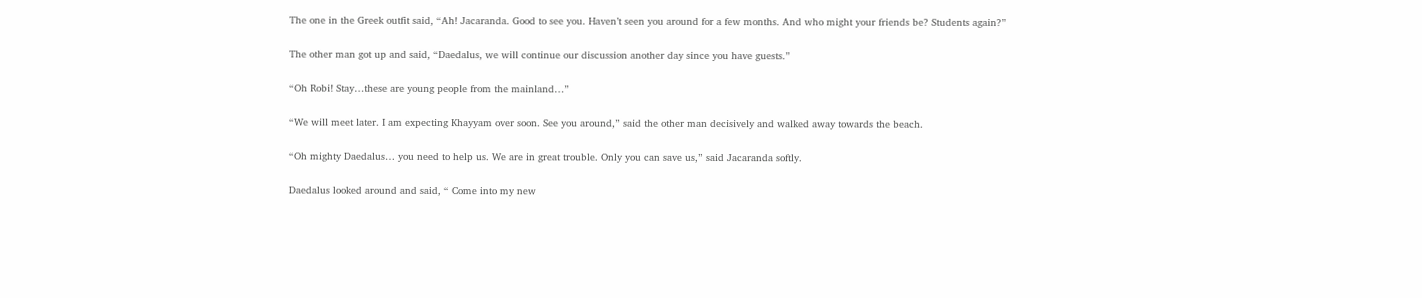The one in the Greek outfit said, “Ah! Jacaranda. Good to see you. Haven’t seen you around for a few months. And who might your friends be? Students again?”

The other man got up and said, “Daedalus, we will continue our discussion another day since you have guests.”

“Oh Robi! Stay…these are young people from the mainland…”

“We will meet later. I am expecting Khayyam over soon. See you around,” said the other man decisively and walked away towards the beach.

“Oh mighty Daedalus… you need to help us. We are in great trouble. Only you can save us,” said Jacaranda softly.

Daedalus looked around and said, “ Come into my new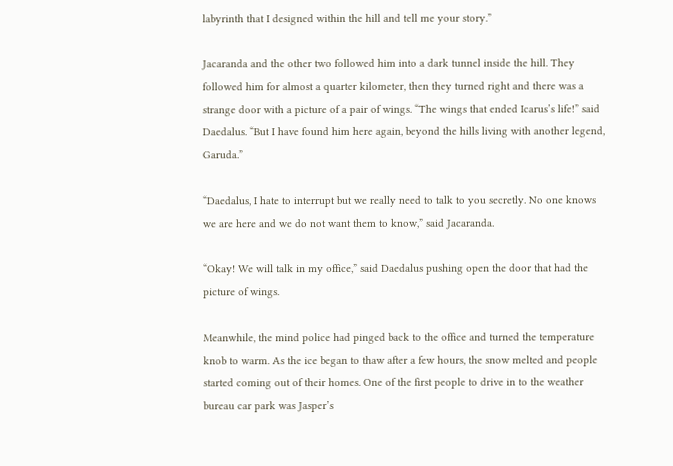labyrinth that I designed within the hill and tell me your story.”

Jacaranda and the other two followed him into a dark tunnel inside the hill. They followed him for almost a quarter kilometer, then they turned right and there was a strange door with a picture of a pair of wings. “The wings that ended Icarus’s life!” said Daedalus. “But I have found him here again, beyond the hills living with another legend, Garuda.”

“Daedalus, I hate to interrupt but we really need to talk to you secretly. No one knows we are here and we do not want them to know,” said Jacaranda.

“Okay! We will talk in my office,” said Daedalus pushing open the door that had the picture of wings.

Meanwhile, the mind police had pinged back to the office and turned the temperature knob to warm. As the ice began to thaw after a few hours, the snow melted and people started coming out of their homes. One of the first people to drive in to the weather bureau car park was Jasper’s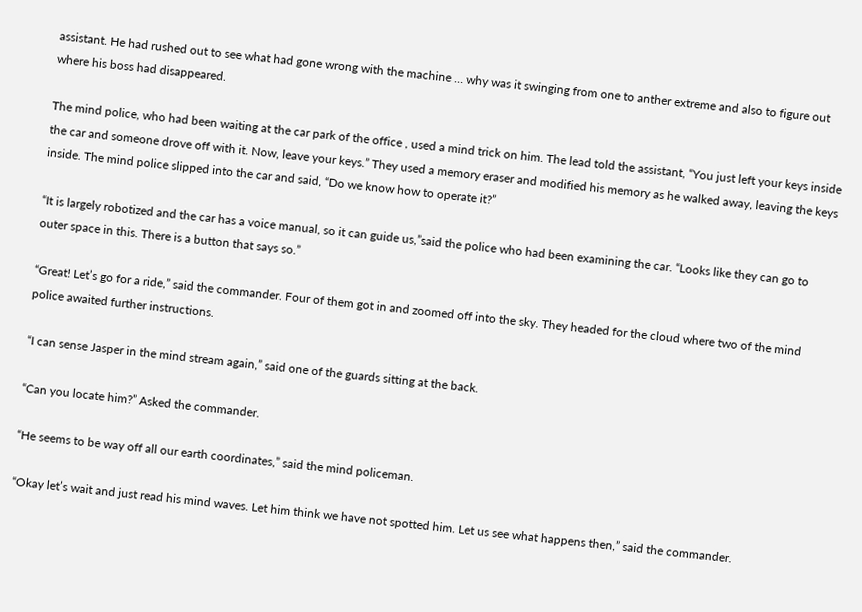assistant. He had rushed out to see what had gone wrong with the machine … why was it swinging from one to anther extreme and also to figure out where his boss had disappeared.

The mind police, who had been waiting at the car park of the office , used a mind trick on him. The lead told the assistant, “You just left your keys inside the car and someone drove off with it. Now, leave your keys.” They used a memory eraser and modified his memory as he walked away, leaving the keys inside. The mind police slipped into the car and said, “Do we know how to operate it?”

“It is largely robotized and the car has a voice manual, so it can guide us,”said the police who had been examining the car. “Looks like they can go to outer space in this. There is a button that says so.”

“Great! Let’s go for a ride,” said the commander. Four of them got in and zoomed off into the sky. They headed for the cloud where two of the mind police awaited further instructions.

“I can sense Jasper in the mind stream again,” said one of the guards sitting at the back.

“Can you locate him?” Asked the commander.

“He seems to be way off all our earth coordinates,” said the mind policeman.

“Okay let’s wait and just read his mind waves. Let him think we have not spotted him. Let us see what happens then,” said the commander.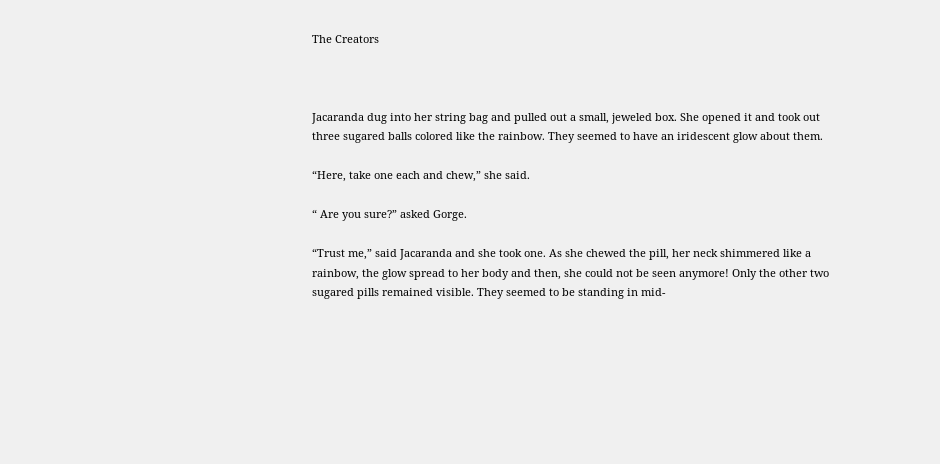The Creators



Jacaranda dug into her string bag and pulled out a small, jeweled box. She opened it and took out three sugared balls colored like the rainbow. They seemed to have an iridescent glow about them.

“Here, take one each and chew,” she said.

“ Are you sure?” asked Gorge.

“Trust me,” said Jacaranda and she took one. As she chewed the pill, her neck shimmered like a rainbow, the glow spread to her body and then, she could not be seen anymore! Only the other two sugared pills remained visible. They seemed to be standing in mid-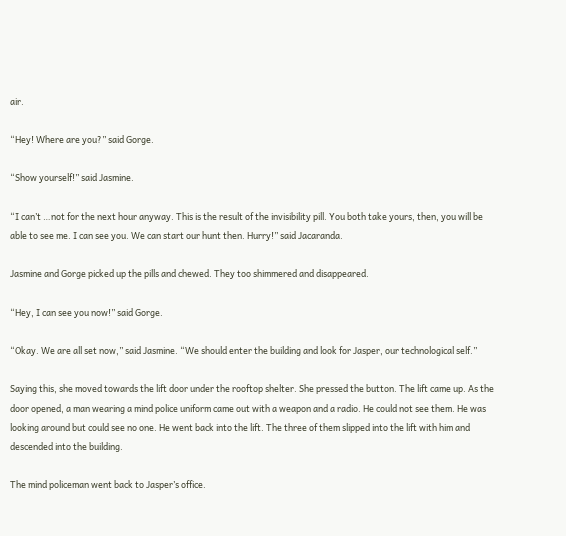air.

“Hey! Where are you?” said Gorge.

“Show yourself!” said Jasmine.

“I can’t …not for the next hour anyway. This is the result of the invisibility pill. You both take yours, then, you will be able to see me. I can see you. We can start our hunt then. Hurry!” said Jacaranda.

Jasmine and Gorge picked up the pills and chewed. They too shimmered and disappeared.

“Hey, I can see you now!” said Gorge.

“Okay. We are all set now,” said Jasmine. “We should enter the building and look for Jasper, our technological self.”

Saying this, she moved towards the lift door under the rooftop shelter. She pressed the button. The lift came up. As the door opened, a man wearing a mind police uniform came out with a weapon and a radio. He could not see them. He was looking around but could see no one. He went back into the lift. The three of them slipped into the lift with him and descended into the building.

The mind policeman went back to Jasper’s office.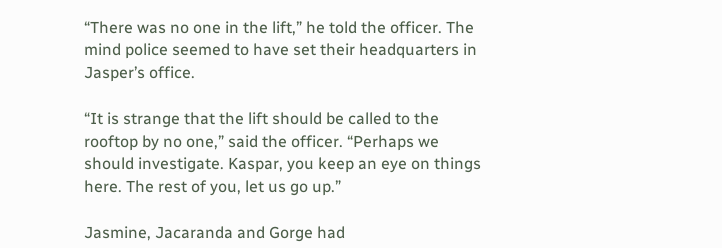“There was no one in the lift,” he told the officer. The mind police seemed to have set their headquarters in Jasper’s office.

“It is strange that the lift should be called to the rooftop by no one,” said the officer. “Perhaps we should investigate. Kaspar, you keep an eye on things here. The rest of you, let us go up.”

Jasmine, Jacaranda and Gorge had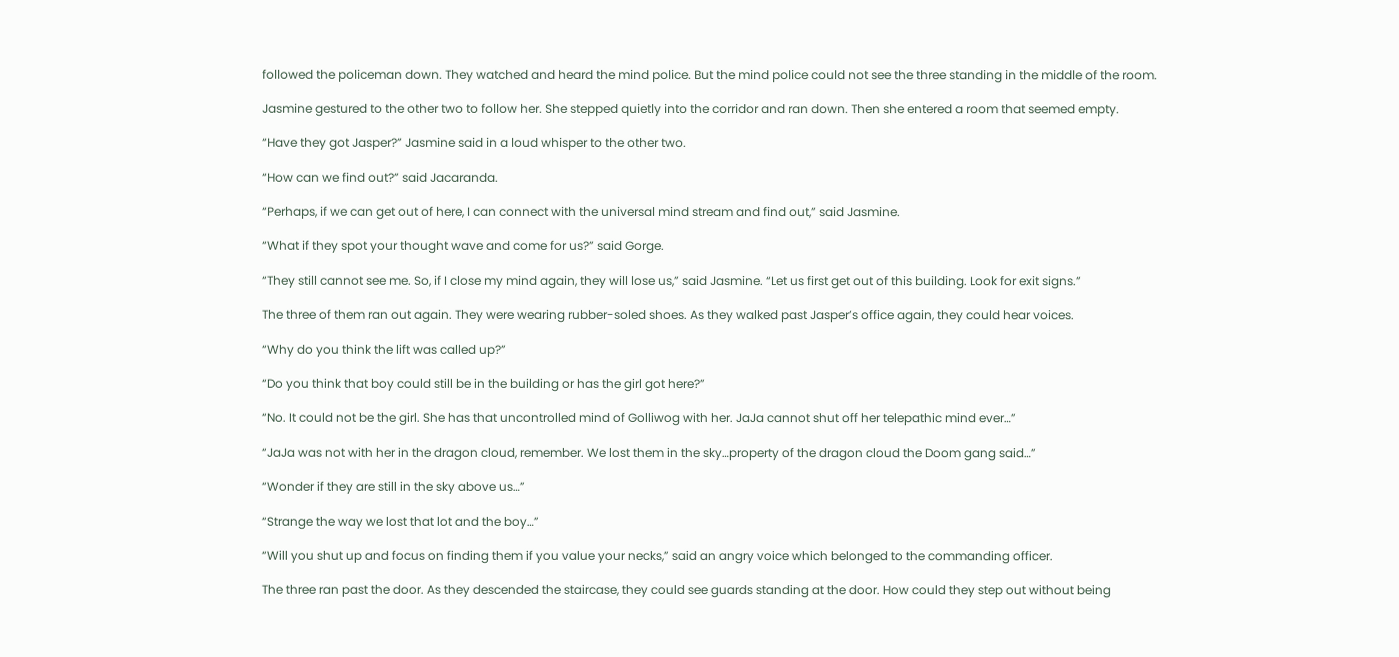followed the policeman down. They watched and heard the mind police. But the mind police could not see the three standing in the middle of the room.

Jasmine gestured to the other two to follow her. She stepped quietly into the corridor and ran down. Then she entered a room that seemed empty.

“Have they got Jasper?” Jasmine said in a loud whisper to the other two.

“How can we find out?” said Jacaranda.

“Perhaps, if we can get out of here, I can connect with the universal mind stream and find out,” said Jasmine.

“What if they spot your thought wave and come for us?” said Gorge.

“They still cannot see me. So, if I close my mind again, they will lose us,” said Jasmine. “Let us first get out of this building. Look for exit signs.”

The three of them ran out again. They were wearing rubber-soled shoes. As they walked past Jasper’s office again, they could hear voices.

“Why do you think the lift was called up?”

“Do you think that boy could still be in the building or has the girl got here?”

“No. It could not be the girl. She has that uncontrolled mind of Golliwog with her. JaJa cannot shut off her telepathic mind ever…”

“JaJa was not with her in the dragon cloud, remember. We lost them in the sky…property of the dragon cloud the Doom gang said…”

“Wonder if they are still in the sky above us…”

“Strange the way we lost that lot and the boy…”

“Will you shut up and focus on finding them if you value your necks,” said an angry voice which belonged to the commanding officer.

The three ran past the door. As they descended the staircase, they could see guards standing at the door. How could they step out without being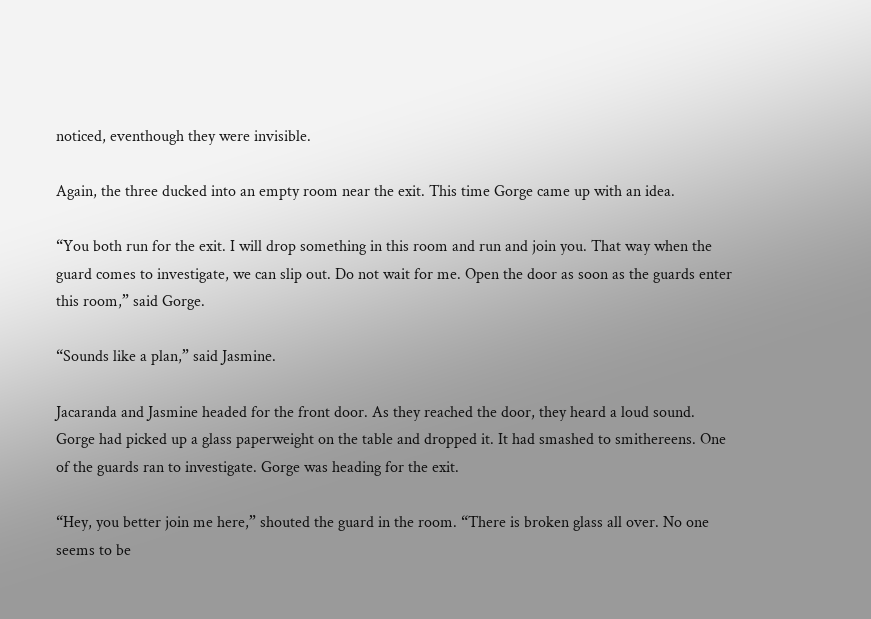noticed, eventhough they were invisible.

Again, the three ducked into an empty room near the exit. This time Gorge came up with an idea.

“You both run for the exit. I will drop something in this room and run and join you. That way when the guard comes to investigate, we can slip out. Do not wait for me. Open the door as soon as the guards enter this room,” said Gorge.

“Sounds like a plan,” said Jasmine.

Jacaranda and Jasmine headed for the front door. As they reached the door, they heard a loud sound. Gorge had picked up a glass paperweight on the table and dropped it. It had smashed to smithereens. One of the guards ran to investigate. Gorge was heading for the exit.

“Hey, you better join me here,” shouted the guard in the room. “There is broken glass all over. No one seems to be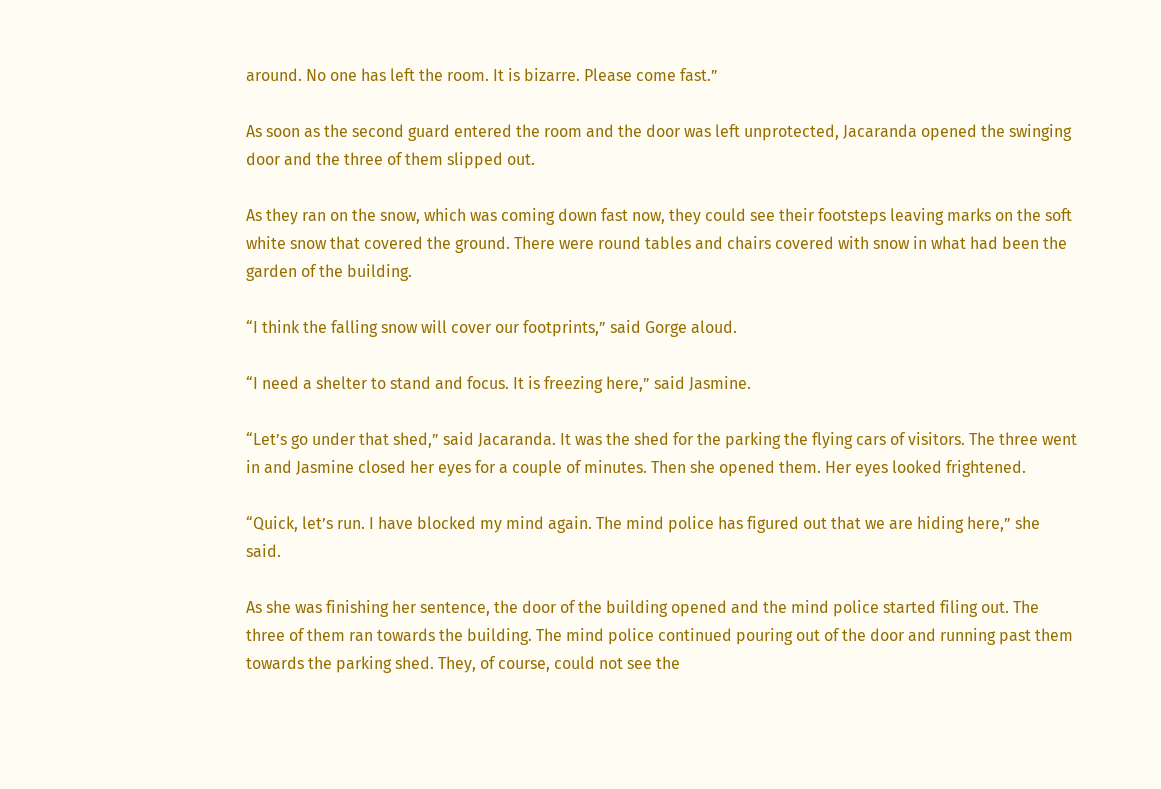around. No one has left the room. It is bizarre. Please come fast.”

As soon as the second guard entered the room and the door was left unprotected, Jacaranda opened the swinging door and the three of them slipped out.

As they ran on the snow, which was coming down fast now, they could see their footsteps leaving marks on the soft white snow that covered the ground. There were round tables and chairs covered with snow in what had been the garden of the building.

“I think the falling snow will cover our footprints,” said Gorge aloud.

“I need a shelter to stand and focus. It is freezing here,” said Jasmine.

“Let’s go under that shed,” said Jacaranda. It was the shed for the parking the flying cars of visitors. The three went in and Jasmine closed her eyes for a couple of minutes. Then she opened them. Her eyes looked frightened.

“Quick, let’s run. I have blocked my mind again. The mind police has figured out that we are hiding here,” she said.

As she was finishing her sentence, the door of the building opened and the mind police started filing out. The three of them ran towards the building. The mind police continued pouring out of the door and running past them towards the parking shed. They, of course, could not see the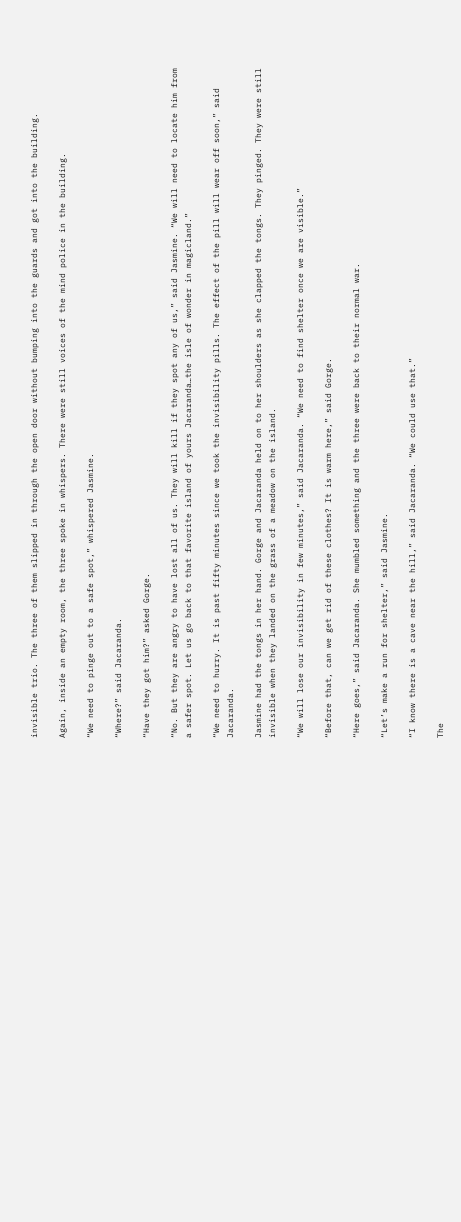invisible trio. The three of them slipped in through the open door without bumping into the guards and got into the building.

Again, inside an empty room, the three spoke in whispers. There were still voices of the mind police in the building.

“We need to pinge out to a safe spot,” whispered Jasmine.

“Where?” said Jacaranda.

“Have they got him?” asked Gorge.

“No. But they are angry to have lost all of us. They will kill if they spot any of us,” said Jasmine. “We will need to locate him from a safer spot. Let us go back to that favorite island of yours Jacaranda…the isle of wonder in magicland.”

“We need to hurry. It is past fifty minutes since we took the invisibility pills. The effect of the pill will wear off soon,” said Jacaranda.

Jasmine had the tongs in her hand. Gorge and Jacaranda held on to her shoulders as she clapped the tongs. They pinged. They were still invisible when they landed on the grass of a meadow on the island.

“We will lose our invisibility in few minutes,” said Jacaranda. “We need to find shelter once we are visible.”

“Before that, can we get rid of these clothes? It is warm here,” said Gorge.

“Here goes,” said Jacaranda. She mumbled something and the three were back to their normal war.

“Let’s make a run for shelter,” said Jasmine.

“I know there is a cave near the hill,” said Jacaranda. “We could use that.”

The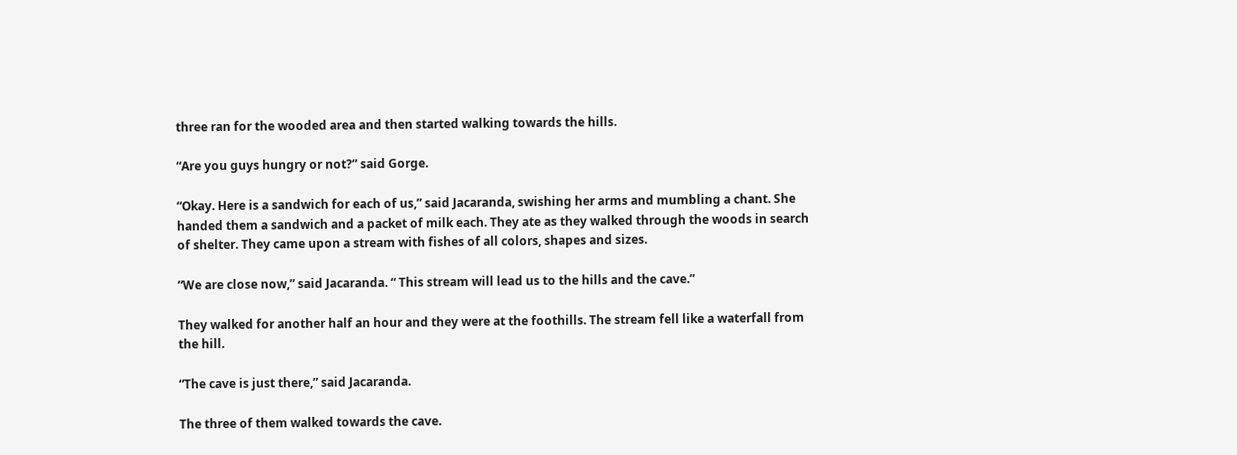three ran for the wooded area and then started walking towards the hills.

“Are you guys hungry or not?” said Gorge.

“Okay. Here is a sandwich for each of us,” said Jacaranda, swishing her arms and mumbling a chant. She handed them a sandwich and a packet of milk each. They ate as they walked through the woods in search of shelter. They came upon a stream with fishes of all colors, shapes and sizes.

“We are close now,” said Jacaranda. “ This stream will lead us to the hills and the cave.”

They walked for another half an hour and they were at the foothills. The stream fell like a waterfall from the hill.

“The cave is just there,” said Jacaranda.

The three of them walked towards the cave.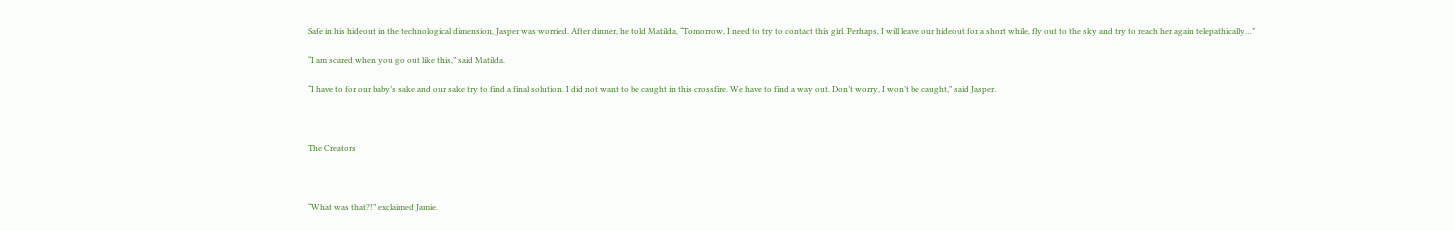Safe in his hideout in the technological dimension, Jasper was worried. After dinner, he told Matilda, “Tomorrow, I need to try to contact this girl. Perhaps, I will leave our hideout for a short while, fly out to the sky and try to reach her again telepathically…”

“I am scared when you go out like this,” said Matilda.

“I have to for our baby’s sake and our sake try to find a final solution. I did not want to be caught in this crossfire. We have to find a way out. Don’t worry, I won’t be caught,” said Jasper.



The Creators



“What was that?!” exclaimed Jamie.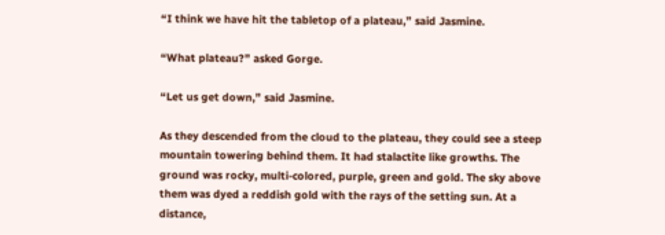“I think we have hit the tabletop of a plateau,” said Jasmine.

“What plateau?” asked Gorge.

“Let us get down,” said Jasmine.

As they descended from the cloud to the plateau, they could see a steep mountain towering behind them. It had stalactite like growths. The ground was rocky, multi-colored, purple, green and gold. The sky above them was dyed a reddish gold with the rays of the setting sun. At a distance,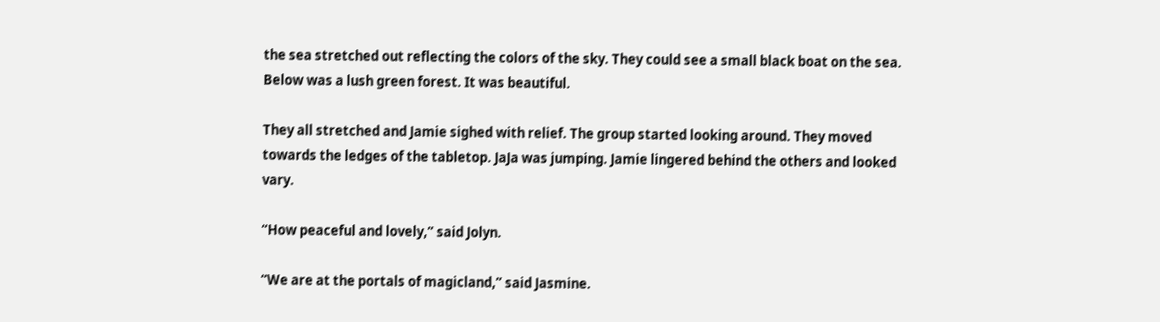the sea stretched out reflecting the colors of the sky. They could see a small black boat on the sea. Below was a lush green forest. It was beautiful.

They all stretched and Jamie sighed with relief. The group started looking around. They moved towards the ledges of the tabletop. JaJa was jumping. Jamie lingered behind the others and looked vary.

“How peaceful and lovely,” said Jolyn.

“We are at the portals of magicland,” said Jasmine.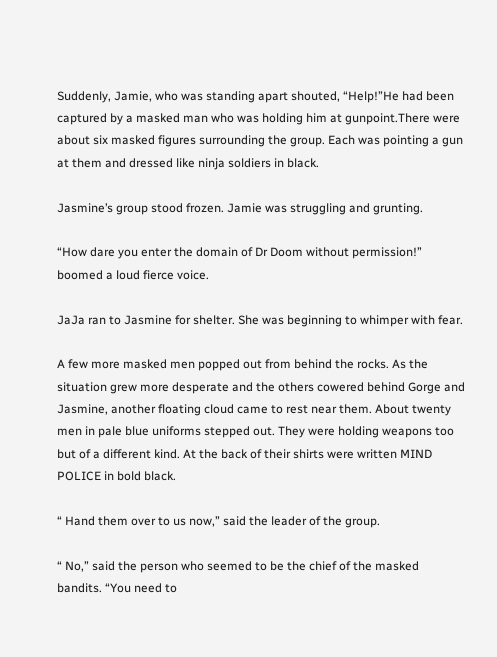Suddenly, Jamie, who was standing apart shouted, “Help!”He had been captured by a masked man who was holding him at gunpoint.There were about six masked figures surrounding the group. Each was pointing a gun at them and dressed like ninja soldiers in black.

Jasmine’s group stood frozen. Jamie was struggling and grunting.

“How dare you enter the domain of Dr Doom without permission!” boomed a loud fierce voice.

JaJa ran to Jasmine for shelter. She was beginning to whimper with fear.

A few more masked men popped out from behind the rocks. As the situation grew more desperate and the others cowered behind Gorge and Jasmine, another floating cloud came to rest near them. About twenty men in pale blue uniforms stepped out. They were holding weapons too but of a different kind. At the back of their shirts were written MIND POLICE in bold black.

“ Hand them over to us now,” said the leader of the group.

“ No,” said the person who seemed to be the chief of the masked bandits. “You need to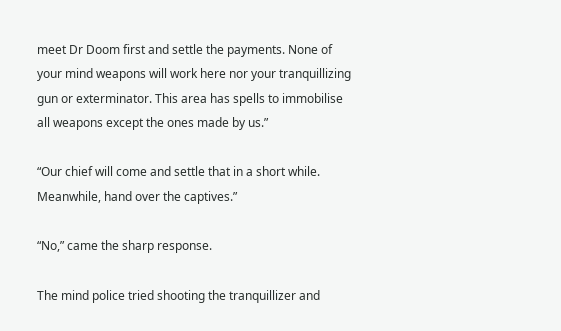meet Dr Doom first and settle the payments. None of your mind weapons will work here nor your tranquillizing gun or exterminator. This area has spells to immobilise all weapons except the ones made by us.”

“Our chief will come and settle that in a short while. Meanwhile, hand over the captives.”

“No,” came the sharp response.

The mind police tried shooting the tranquillizer and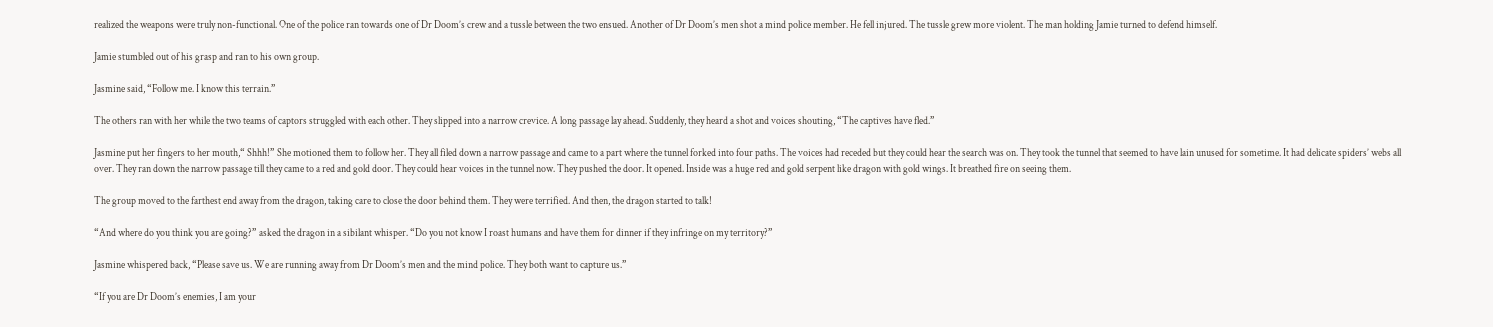realized the weapons were truly non-functional. One of the police ran towards one of Dr Doom’s crew and a tussle between the two ensued. Another of Dr Doom’s men shot a mind police member. He fell injured. The tussle grew more violent. The man holding Jamie turned to defend himself.

Jamie stumbled out of his grasp and ran to his own group.

Jasmine said, “Follow me. I know this terrain.”

The others ran with her while the two teams of captors struggled with each other. They slipped into a narrow crevice. A long passage lay ahead. Suddenly, they heard a shot and voices shouting, “The captives have fled.”

Jasmine put her fingers to her mouth,“ Shhh!” She motioned them to follow her. They all filed down a narrow passage and came to a part where the tunnel forked into four paths. The voices had receded but they could hear the search was on. They took the tunnel that seemed to have lain unused for sometime. It had delicate spiders’ webs all over. They ran down the narrow passage till they came to a red and gold door. They could hear voices in the tunnel now. They pushed the door. It opened. Inside was a huge red and gold serpent like dragon with gold wings. It breathed fire on seeing them.

The group moved to the farthest end away from the dragon, taking care to close the door behind them. They were terrified. And then, the dragon started to talk!

“And where do you think you are going?” asked the dragon in a sibilant whisper. “Do you not know I roast humans and have them for dinner if they infringe on my territory?”

Jasmine whispered back, “Please save us. We are running away from Dr Doom’s men and the mind police. They both want to capture us.”

“If you are Dr Doom’s enemies, I am your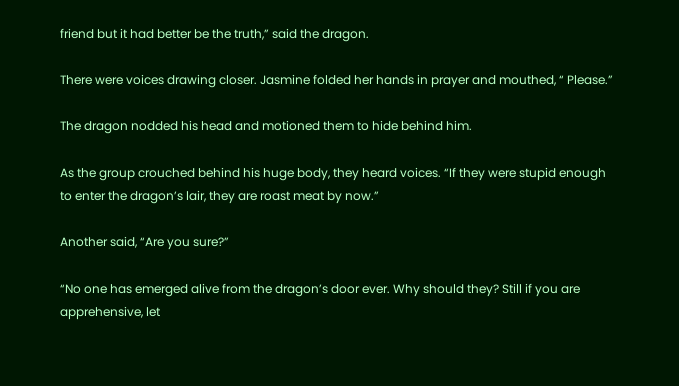friend but it had better be the truth,” said the dragon.

There were voices drawing closer. Jasmine folded her hands in prayer and mouthed, “ Please.”

The dragon nodded his head and motioned them to hide behind him.

As the group crouched behind his huge body, they heard voices. “If they were stupid enough to enter the dragon’s lair, they are roast meat by now.”

Another said, “Are you sure?”

“No one has emerged alive from the dragon’s door ever. Why should they? Still if you are apprehensive, let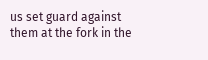us set guard against them at the fork in the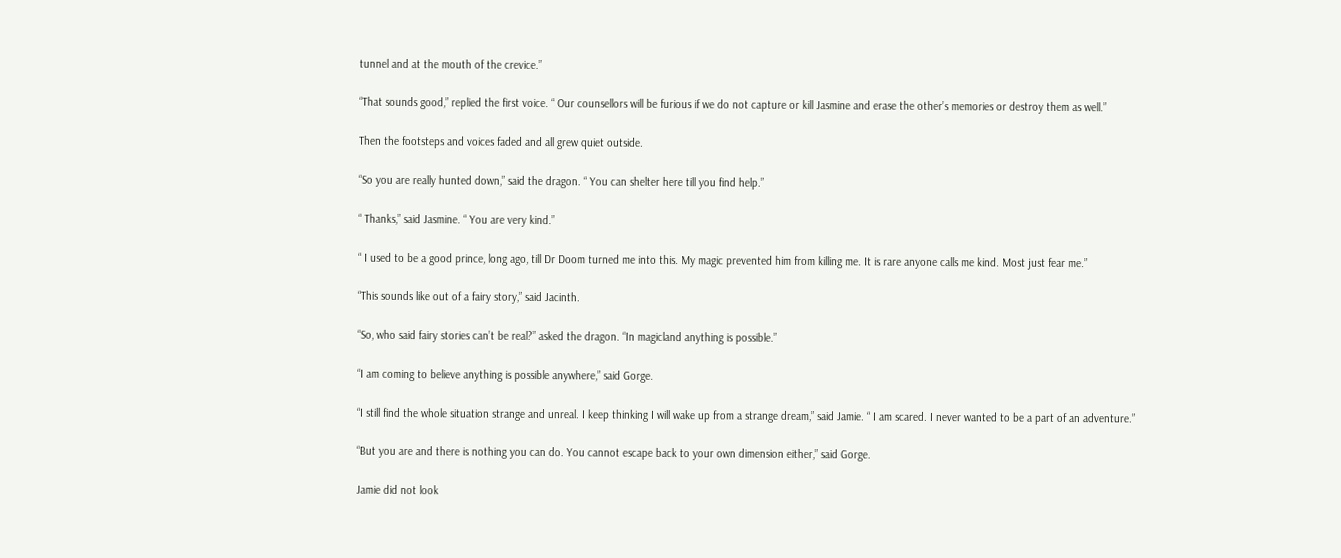tunnel and at the mouth of the crevice.”

“That sounds good,” replied the first voice. “ Our counsellors will be furious if we do not capture or kill Jasmine and erase the other’s memories or destroy them as well.”

Then the footsteps and voices faded and all grew quiet outside.

“So you are really hunted down,” said the dragon. “ You can shelter here till you find help.”

“ Thanks,” said Jasmine. “ You are very kind.”

“ I used to be a good prince, long ago, till Dr Doom turned me into this. My magic prevented him from killing me. It is rare anyone calls me kind. Most just fear me.”

“This sounds like out of a fairy story,” said Jacinth.

“So, who said fairy stories can’t be real?” asked the dragon. “In magicland anything is possible.”

“I am coming to believe anything is possible anywhere,” said Gorge.

“I still find the whole situation strange and unreal. I keep thinking I will wake up from a strange dream,” said Jamie. “ I am scared. I never wanted to be a part of an adventure.”

“But you are and there is nothing you can do. You cannot escape back to your own dimension either,” said Gorge.

Jamie did not look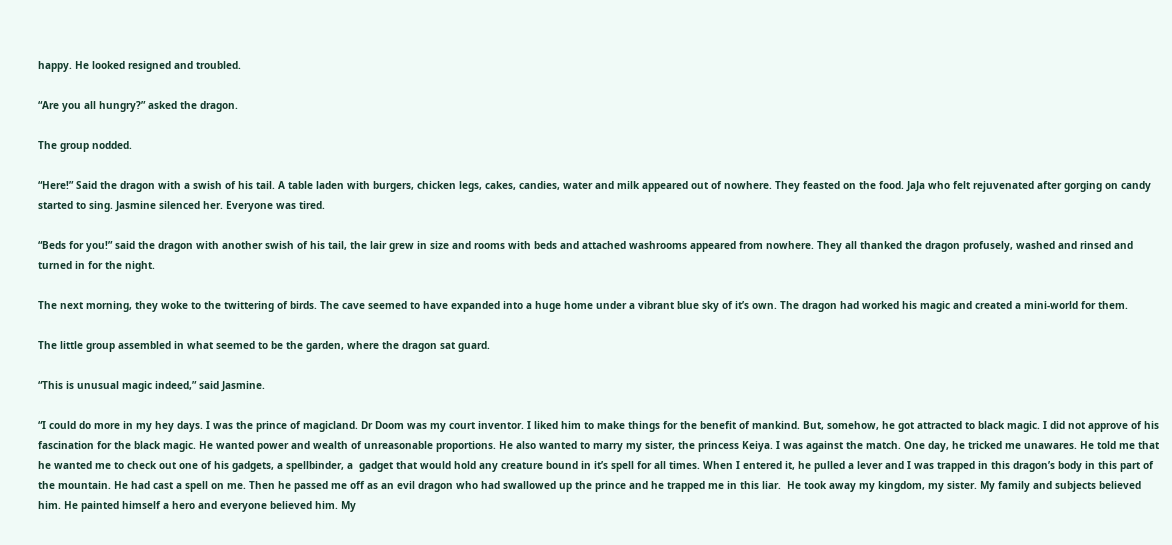happy. He looked resigned and troubled.

“Are you all hungry?” asked the dragon.

The group nodded.

“Here!” Said the dragon with a swish of his tail. A table laden with burgers, chicken legs, cakes, candies, water and milk appeared out of nowhere. They feasted on the food. JaJa who felt rejuvenated after gorging on candy started to sing. Jasmine silenced her. Everyone was tired.

“Beds for you!” said the dragon with another swish of his tail, the lair grew in size and rooms with beds and attached washrooms appeared from nowhere. They all thanked the dragon profusely, washed and rinsed and turned in for the night.

The next morning, they woke to the twittering of birds. The cave seemed to have expanded into a huge home under a vibrant blue sky of it’s own. The dragon had worked his magic and created a mini-world for them.

The little group assembled in what seemed to be the garden, where the dragon sat guard.

“This is unusual magic indeed,” said Jasmine.

“I could do more in my hey days. I was the prince of magicland. Dr Doom was my court inventor. I liked him to make things for the benefit of mankind. But, somehow, he got attracted to black magic. I did not approve of his fascination for the black magic. He wanted power and wealth of unreasonable proportions. He also wanted to marry my sister, the princess Keiya. I was against the match. One day, he tricked me unawares. He told me that he wanted me to check out one of his gadgets, a spellbinder, a  gadget that would hold any creature bound in it’s spell for all times. When I entered it, he pulled a lever and I was trapped in this dragon’s body in this part of the mountain. He had cast a spell on me. Then he passed me off as an evil dragon who had swallowed up the prince and he trapped me in this liar.  He took away my kingdom, my sister. My family and subjects believed him. He painted himself a hero and everyone believed him. My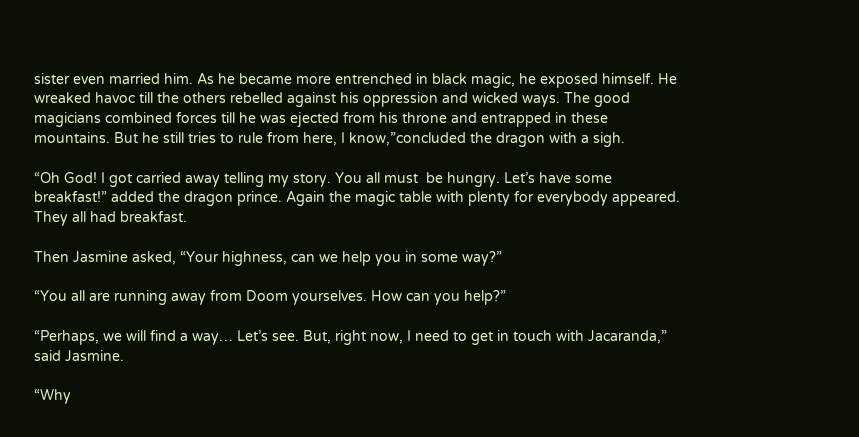sister even married him. As he became more entrenched in black magic, he exposed himself. He wreaked havoc till the others rebelled against his oppression and wicked ways. The good magicians combined forces till he was ejected from his throne and entrapped in these mountains. But he still tries to rule from here, I know,”concluded the dragon with a sigh.

“Oh God! I got carried away telling my story. You all must  be hungry. Let’s have some breakfast!” added the dragon prince. Again the magic table with plenty for everybody appeared. They all had breakfast.

Then Jasmine asked, “Your highness, can we help you in some way?”

“You all are running away from Doom yourselves. How can you help?”

“Perhaps, we will find a way… Let’s see. But, right now, I need to get in touch with Jacaranda,” said Jasmine.

“Why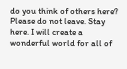do you think of others here? Please do not leave. Stay here. I will create a wonderful world for all of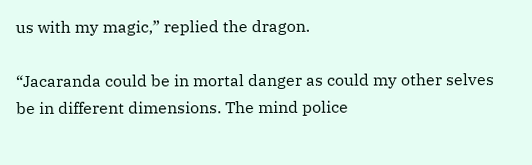us with my magic,” replied the dragon.

“Jacaranda could be in mortal danger as could my other selves be in different dimensions. The mind police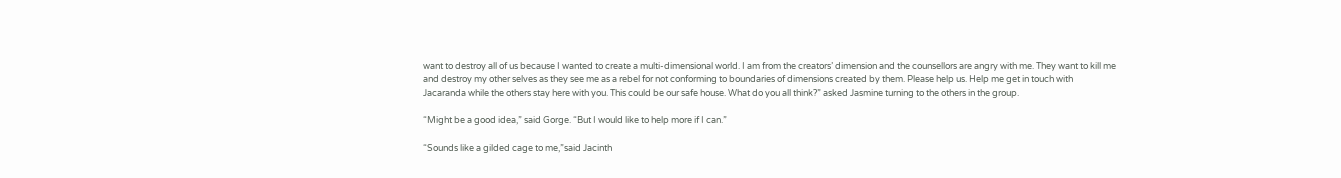want to destroy all of us because I wanted to create a multi-dimensional world. I am from the creators’ dimension and the counsellors are angry with me. They want to kill me and destroy my other selves as they see me as a rebel for not conforming to boundaries of dimensions created by them. Please help us. Help me get in touch with Jacaranda while the others stay here with you. This could be our safe house. What do you all think?” asked Jasmine turning to the others in the group.

“Might be a good idea,” said Gorge. “But I would like to help more if I can.”

“Sounds like a gilded cage to me,”said Jacinth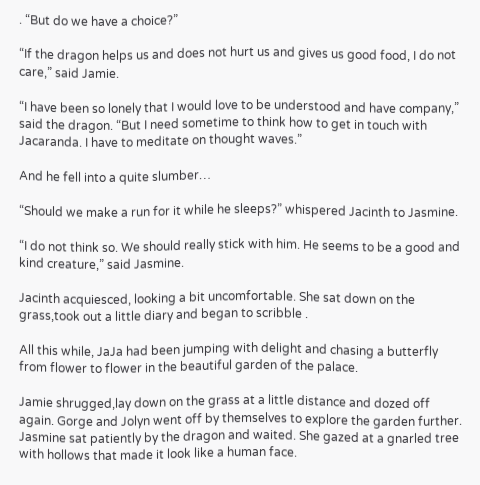. “But do we have a choice?”

“If the dragon helps us and does not hurt us and gives us good food, I do not care,” said Jamie.

“I have been so lonely that I would love to be understood and have company,” said the dragon. “But I need sometime to think how to get in touch with Jacaranda. I have to meditate on thought waves.”

And he fell into a quite slumber…

“Should we make a run for it while he sleeps?” whispered Jacinth to Jasmine.

“I do not think so. We should really stick with him. He seems to be a good and kind creature,” said Jasmine.

Jacinth acquiesced, looking a bit uncomfortable. She sat down on the grass,took out a little diary and began to scribble .

All this while, JaJa had been jumping with delight and chasing a butterfly from flower to flower in the beautiful garden of the palace.

Jamie shrugged,lay down on the grass at a little distance and dozed off again. Gorge and Jolyn went off by themselves to explore the garden further. Jasmine sat patiently by the dragon and waited. She gazed at a gnarled tree with hollows that made it look like a human face.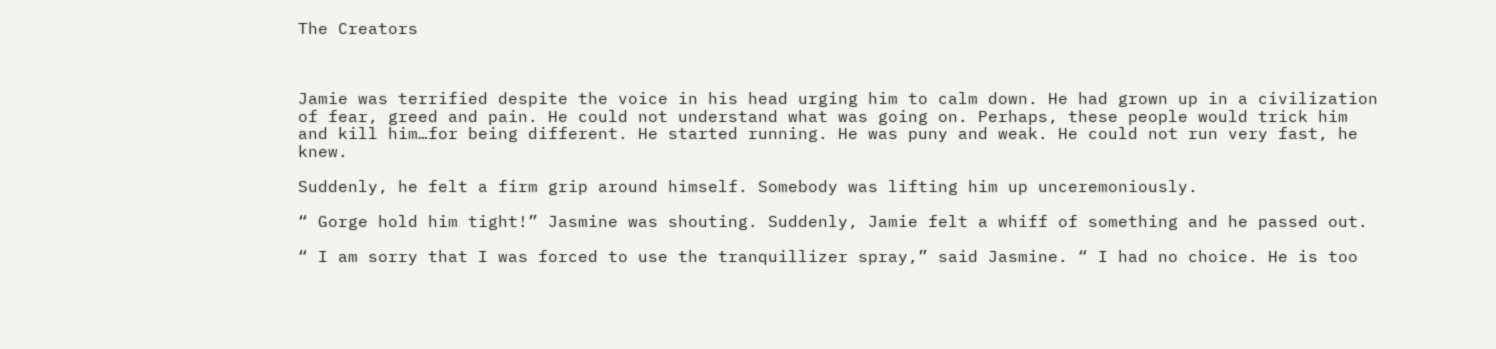The Creators



Jamie was terrified despite the voice in his head urging him to calm down. He had grown up in a civilization of fear, greed and pain. He could not understand what was going on. Perhaps, these people would trick him and kill him…for being different. He started running. He was puny and weak. He could not run very fast, he knew.

Suddenly, he felt a firm grip around himself. Somebody was lifting him up unceremoniously.

“ Gorge hold him tight!” Jasmine was shouting. Suddenly, Jamie felt a whiff of something and he passed out.

“ I am sorry that I was forced to use the tranquillizer spray,” said Jasmine. “ I had no choice. He is too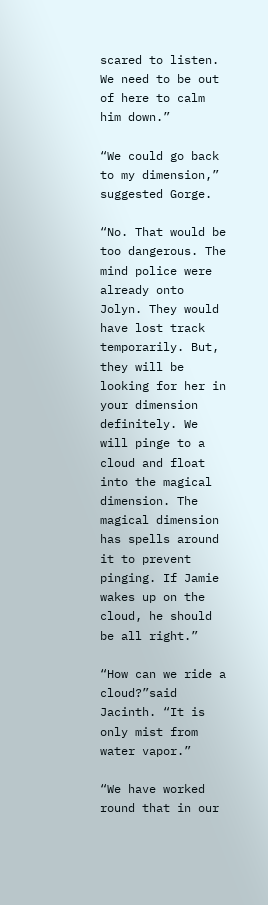scared to listen. We need to be out of here to calm him down.”

“We could go back to my dimension,” suggested Gorge.

“No. That would be too dangerous. The mind police were already onto Jolyn. They would have lost track temporarily. But, they will be looking for her in your dimension definitely. We will pinge to a cloud and float into the magical dimension. The magical dimension has spells around it to prevent pinging. If Jamie wakes up on the cloud, he should be all right.”

“How can we ride a cloud?”said Jacinth. “It is only mist from water vapor.”

“We have worked round that in our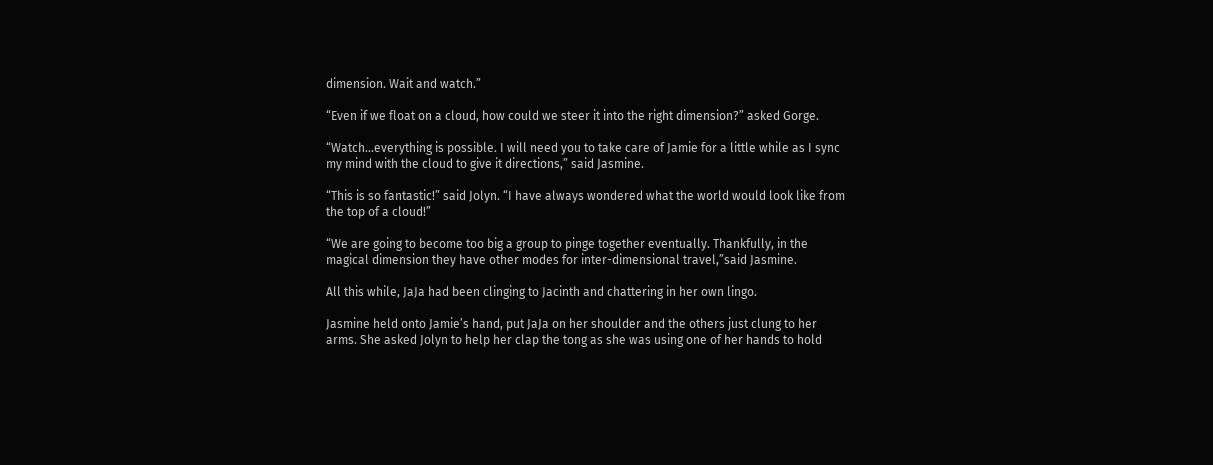dimension. Wait and watch.”

“Even if we float on a cloud, how could we steer it into the right dimension?” asked Gorge.

“Watch…everything is possible. I will need you to take care of Jamie for a little while as I sync my mind with the cloud to give it directions,” said Jasmine.

“This is so fantastic!” said Jolyn. “I have always wondered what the world would look like from the top of a cloud!”

“We are going to become too big a group to pinge together eventually. Thankfully, in the magical dimension they have other modes for inter-dimensional travel,”said Jasmine.

All this while, JaJa had been clinging to Jacinth and chattering in her own lingo.

Jasmine held onto Jamie’s hand, put JaJa on her shoulder and the others just clung to her arms. She asked Jolyn to help her clap the tong as she was using one of her hands to hold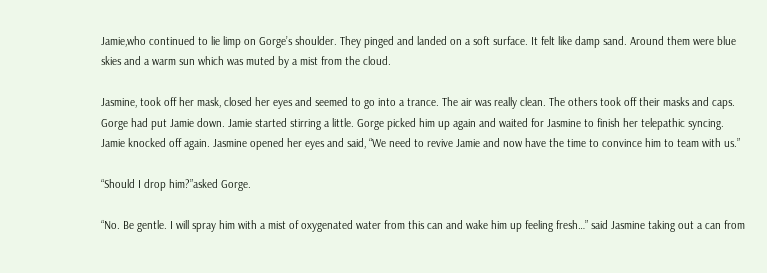Jamie,who continued to lie limp on Gorge’s shoulder. They pinged and landed on a soft surface. It felt like damp sand. Around them were blue skies and a warm sun which was muted by a mist from the cloud.

Jasmine, took off her mask, closed her eyes and seemed to go into a trance. The air was really clean. The others took off their masks and caps. Gorge had put Jamie down. Jamie started stirring a little. Gorge picked him up again and waited for Jasmine to finish her telepathic syncing. Jamie knocked off again. Jasmine opened her eyes and said, “We need to revive Jamie and now have the time to convince him to team with us.”

“Should I drop him?”asked Gorge.

“No. Be gentle. I will spray him with a mist of oxygenated water from this can and wake him up feeling fresh…” said Jasmine taking out a can from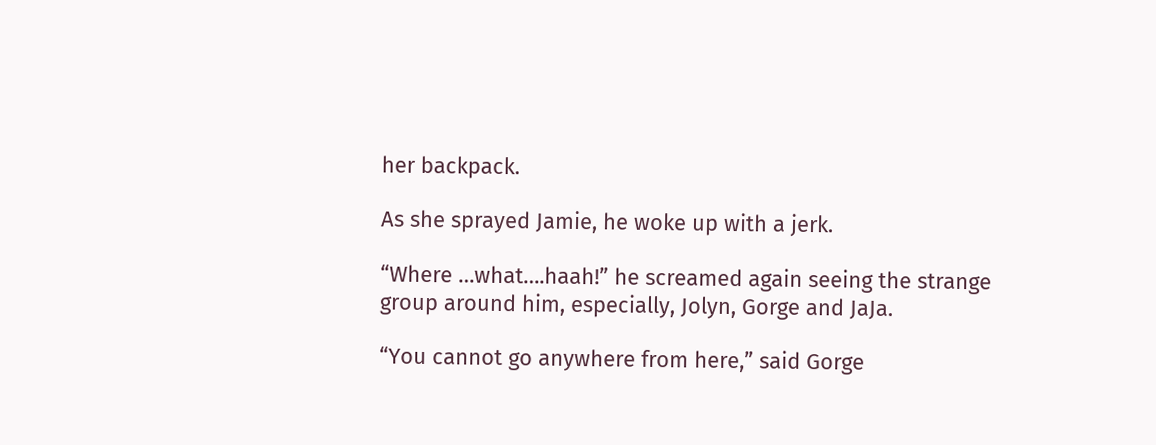her backpack.

As she sprayed Jamie, he woke up with a jerk.

“Where …what….haah!” he screamed again seeing the strange group around him, especially, Jolyn, Gorge and JaJa.

“You cannot go anywhere from here,” said Gorge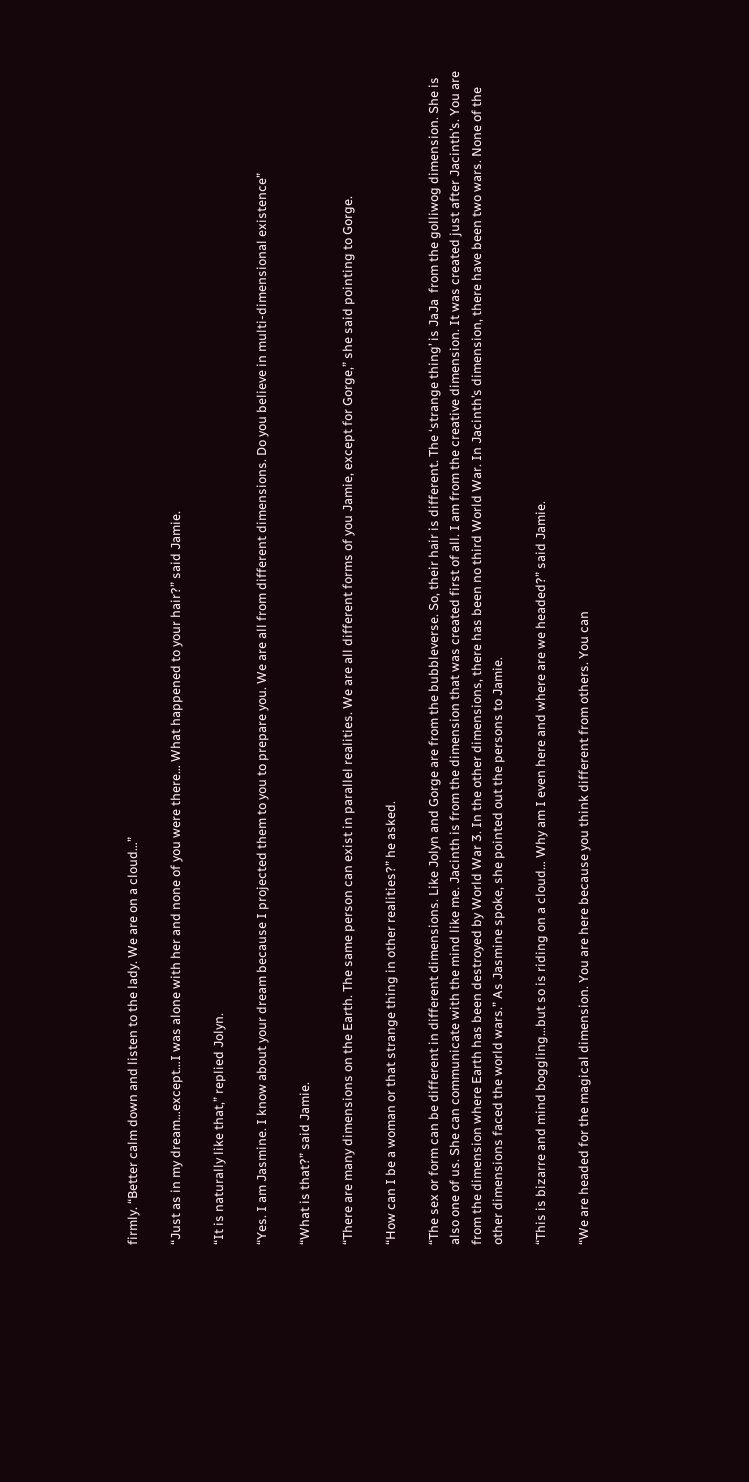firmly. “Better calm down and listen to the lady. We are on a cloud…”

“Just as in my dream…except…I was alone with her and none of you were there… What happened to your hair?” said Jamie.

“It is naturally like that,” replied Jolyn.

“Yes. I am Jasmine. I know about your dream because I projected them to you to prepare you. We are all from different dimensions. Do you believe in multi-dimensional existence”

“What is that?” said Jamie.

“There are many dimensions on the Earth. The same person can exist in parallel realities. We are all different forms of you Jamie, except for Gorge,” she said pointing to Gorge.

“How can I be a woman or that strange thing in other realities?” he asked.

“The sex or form can be different in different dimensions. Like Jolyn and Gorge are from the bubbleverse. So, their hair is different. The ‘strange thing’ is JaJa  from the golliwog dimension. She is also one of us. She can communicate with the mind like me. Jacinth is from the dimension that was created first of all. I am from the creative dimension. It was created just after Jacinth’s. You are from the dimension where Earth has been destroyed by World War 3. In the other dimensions, there has been no third World War. In Jacinth’s dimension, there have been two wars. None of the other dimensions faced the world wars.” As Jasmine spoke, she pointed out the persons to Jamie.

“This is bizarre and mind boggling…but so is riding on a cloud… Why am I even here and where are we headed?” said Jamie.

“We are headed for the magical dimension. You are here because you think different from others. You can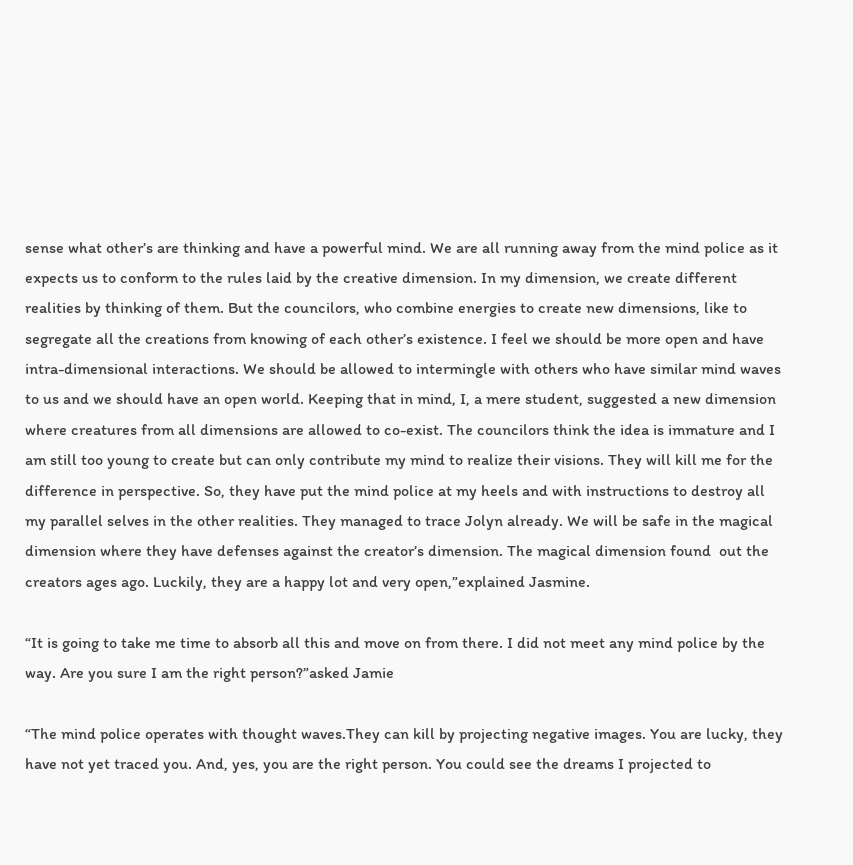sense what other’s are thinking and have a powerful mind. We are all running away from the mind police as it expects us to conform to the rules laid by the creative dimension. In my dimension, we create different realities by thinking of them. But the councilors, who combine energies to create new dimensions, like to segregate all the creations from knowing of each other’s existence. I feel we should be more open and have intra-dimensional interactions. We should be allowed to intermingle with others who have similar mind waves to us and we should have an open world. Keeping that in mind, I, a mere student, suggested a new dimension where creatures from all dimensions are allowed to co-exist. The councilors think the idea is immature and I am still too young to create but can only contribute my mind to realize their visions. They will kill me for the difference in perspective. So, they have put the mind police at my heels and with instructions to destroy all my parallel selves in the other realities. They managed to trace Jolyn already. We will be safe in the magical dimension where they have defenses against the creator’s dimension. The magical dimension found  out the creators ages ago. Luckily, they are a happy lot and very open,”explained Jasmine.

“It is going to take me time to absorb all this and move on from there. I did not meet any mind police by the way. Are you sure I am the right person?”asked Jamie

“The mind police operates with thought waves.They can kill by projecting negative images. You are lucky, they have not yet traced you. And, yes, you are the right person. You could see the dreams I projected to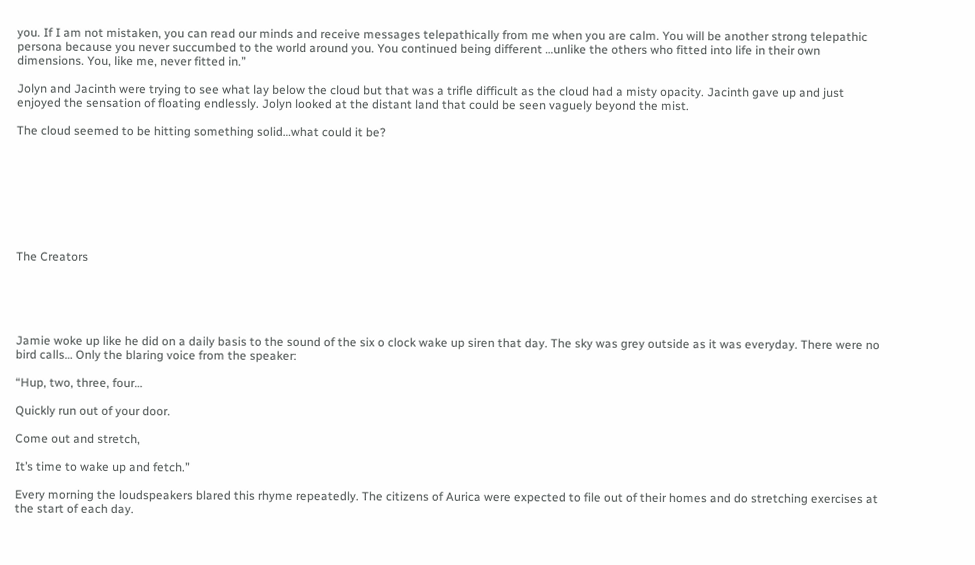you. If I am not mistaken, you can read our minds and receive messages telepathically from me when you are calm. You will be another strong telepathic persona because you never succumbed to the world around you. You continued being different …unlike the others who fitted into life in their own dimensions. You, like me, never fitted in.”

Jolyn and Jacinth were trying to see what lay below the cloud but that was a trifle difficult as the cloud had a misty opacity. Jacinth gave up and just enjoyed the sensation of floating endlessly. Jolyn looked at the distant land that could be seen vaguely beyond the mist.

The cloud seemed to be hitting something solid…what could it be?








The Creators





Jamie woke up like he did on a daily basis to the sound of the six o clock wake up siren that day. The sky was grey outside as it was everyday. There were no bird calls… Only the blaring voice from the speaker:

“Hup, two, three, four…

Quickly run out of your door.

Come out and stretch,

It’s time to wake up and fetch.”

Every morning the loudspeakers blared this rhyme repeatedly. The citizens of Aurica were expected to file out of their homes and do stretching exercises at the start of each day.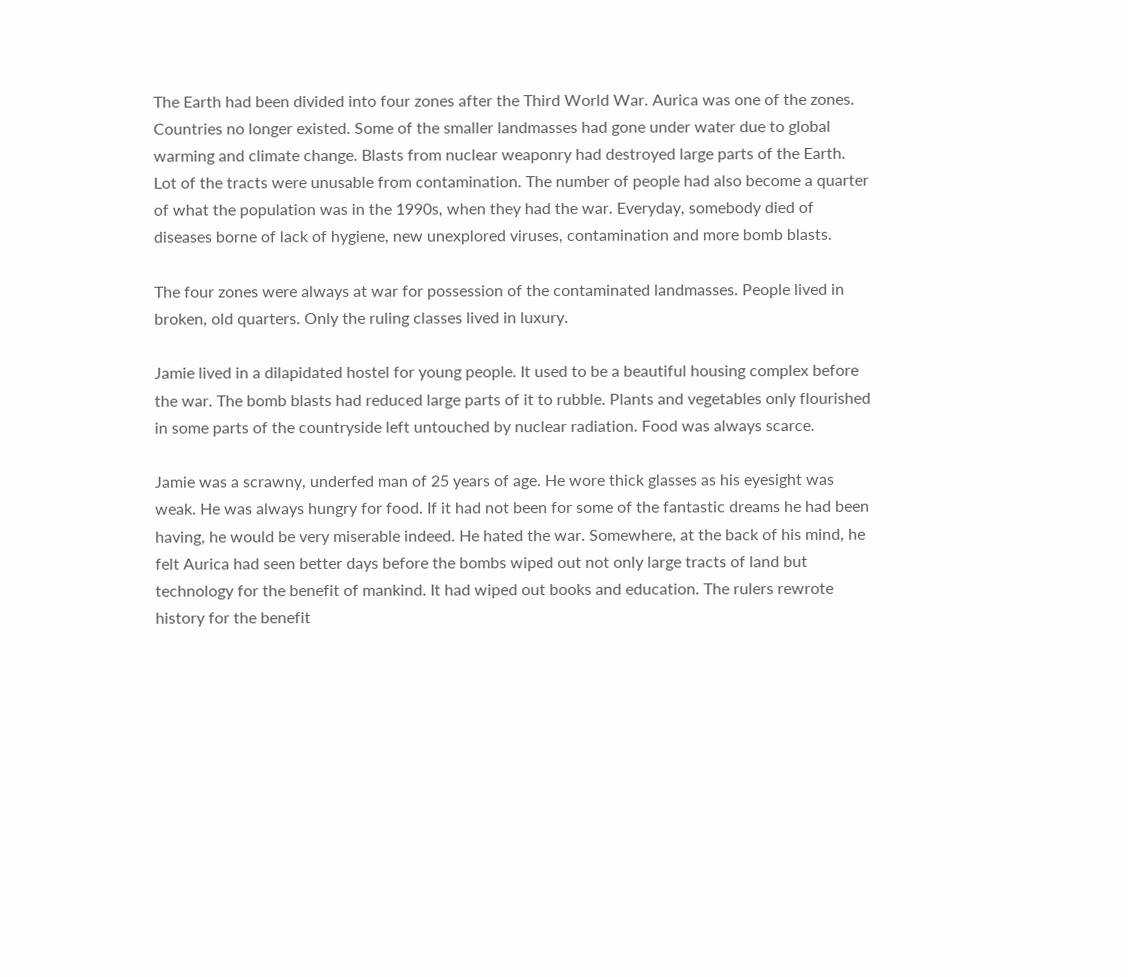The Earth had been divided into four zones after the Third World War. Aurica was one of the zones. Countries no longer existed. Some of the smaller landmasses had gone under water due to global warming and climate change. Blasts from nuclear weaponry had destroyed large parts of the Earth. Lot of the tracts were unusable from contamination. The number of people had also become a quarter of what the population was in the 1990s, when they had the war. Everyday, somebody died of diseases borne of lack of hygiene, new unexplored viruses, contamination and more bomb blasts.

The four zones were always at war for possession of the contaminated landmasses. People lived in broken, old quarters. Only the ruling classes lived in luxury.

Jamie lived in a dilapidated hostel for young people. It used to be a beautiful housing complex before the war. The bomb blasts had reduced large parts of it to rubble. Plants and vegetables only flourished in some parts of the countryside left untouched by nuclear radiation. Food was always scarce.

Jamie was a scrawny, underfed man of 25 years of age. He wore thick glasses as his eyesight was weak. He was always hungry for food. If it had not been for some of the fantastic dreams he had been having, he would be very miserable indeed. He hated the war. Somewhere, at the back of his mind, he felt Aurica had seen better days before the bombs wiped out not only large tracts of land but technology for the benefit of mankind. It had wiped out books and education. The rulers rewrote history for the benefit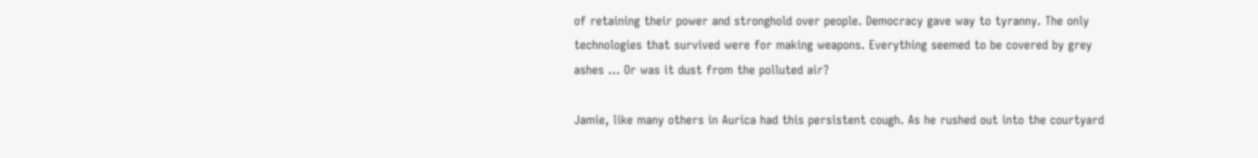of retaining their power and stronghold over people. Democracy gave way to tyranny. The only technologies that survived were for making weapons. Everything seemed to be covered by grey ashes … Or was it dust from the polluted air?

Jamie, like many others in Aurica had this persistent cough. As he rushed out into the courtyard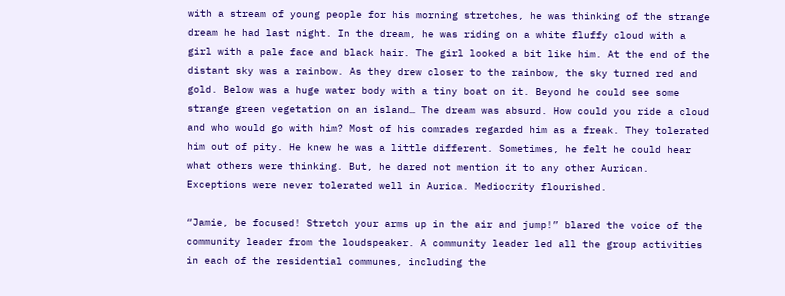with a stream of young people for his morning stretches, he was thinking of the strange dream he had last night. In the dream, he was riding on a white fluffy cloud with a girl with a pale face and black hair. The girl looked a bit like him. At the end of the distant sky was a rainbow. As they drew closer to the rainbow, the sky turned red and gold. Below was a huge water body with a tiny boat on it. Beyond he could see some strange green vegetation on an island… The dream was absurd. How could you ride a cloud and who would go with him? Most of his comrades regarded him as a freak. They tolerated him out of pity. He knew he was a little different. Sometimes, he felt he could hear what others were thinking. But, he dared not mention it to any other Aurican. Exceptions were never tolerated well in Aurica. Mediocrity flourished.

“Jamie, be focused! Stretch your arms up in the air and jump!” blared the voice of the community leader from the loudspeaker. A community leader led all the group activities in each of the residential communes, including the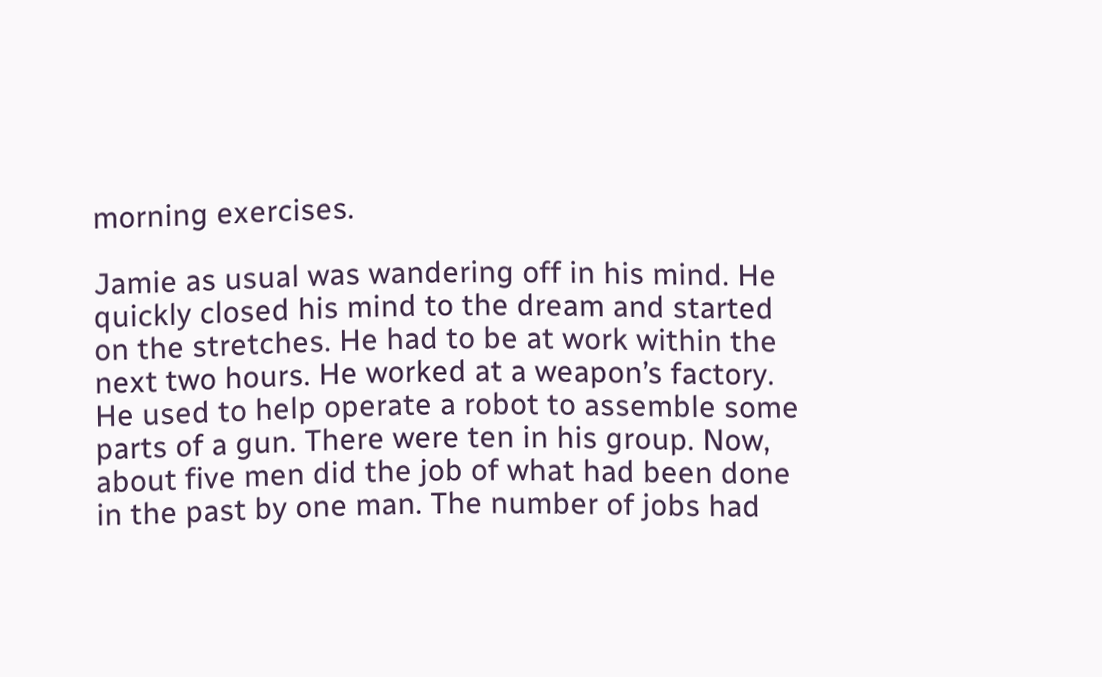morning exercises.

Jamie as usual was wandering off in his mind. He quickly closed his mind to the dream and started on the stretches. He had to be at work within the next two hours. He worked at a weapon’s factory. He used to help operate a robot to assemble some parts of a gun. There were ten in his group. Now, about five men did the job of what had been done in the past by one man. The number of jobs had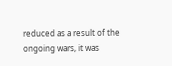reduced as a result of the ongoing wars, it was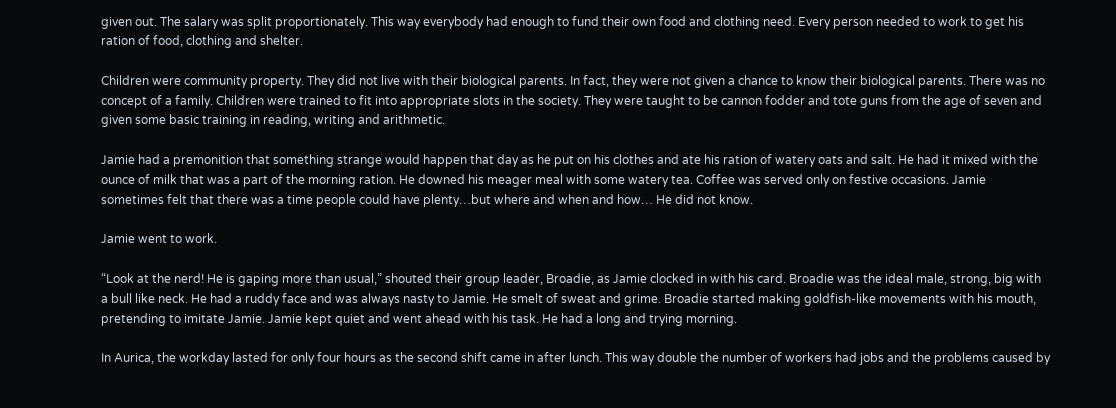given out. The salary was split proportionately. This way everybody had enough to fund their own food and clothing need. Every person needed to work to get his ration of food, clothing and shelter.

Children were community property. They did not live with their biological parents. In fact, they were not given a chance to know their biological parents. There was no concept of a family. Children were trained to fit into appropriate slots in the society. They were taught to be cannon fodder and tote guns from the age of seven and given some basic training in reading, writing and arithmetic.

Jamie had a premonition that something strange would happen that day as he put on his clothes and ate his ration of watery oats and salt. He had it mixed with the ounce of milk that was a part of the morning ration. He downed his meager meal with some watery tea. Coffee was served only on festive occasions. Jamie sometimes felt that there was a time people could have plenty…but where and when and how… He did not know.

Jamie went to work.

“Look at the nerd! He is gaping more than usual,” shouted their group leader, Broadie, as Jamie clocked in with his card. Broadie was the ideal male, strong, big with a bull like neck. He had a ruddy face and was always nasty to Jamie. He smelt of sweat and grime. Broadie started making goldfish-like movements with his mouth, pretending to imitate Jamie. Jamie kept quiet and went ahead with his task. He had a long and trying morning.

In Aurica, the workday lasted for only four hours as the second shift came in after lunch. This way double the number of workers had jobs and the problems caused by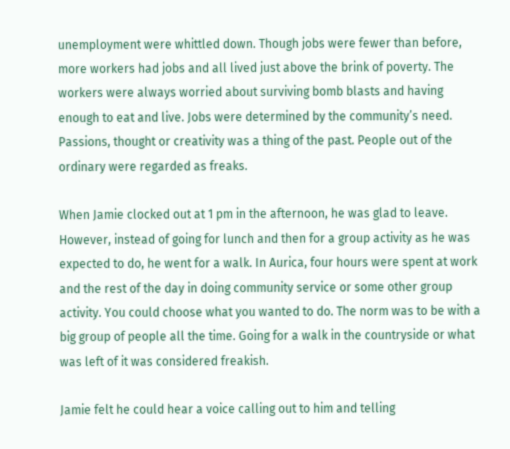unemployment were whittled down. Though jobs were fewer than before, more workers had jobs and all lived just above the brink of poverty. The workers were always worried about surviving bomb blasts and having enough to eat and live. Jobs were determined by the community’s need. Passions, thought or creativity was a thing of the past. People out of the ordinary were regarded as freaks.

When Jamie clocked out at 1 pm in the afternoon, he was glad to leave. However, instead of going for lunch and then for a group activity as he was expected to do, he went for a walk. In Aurica, four hours were spent at work and the rest of the day in doing community service or some other group activity. You could choose what you wanted to do. The norm was to be with a big group of people all the time. Going for a walk in the countryside or what was left of it was considered freakish.

Jamie felt he could hear a voice calling out to him and telling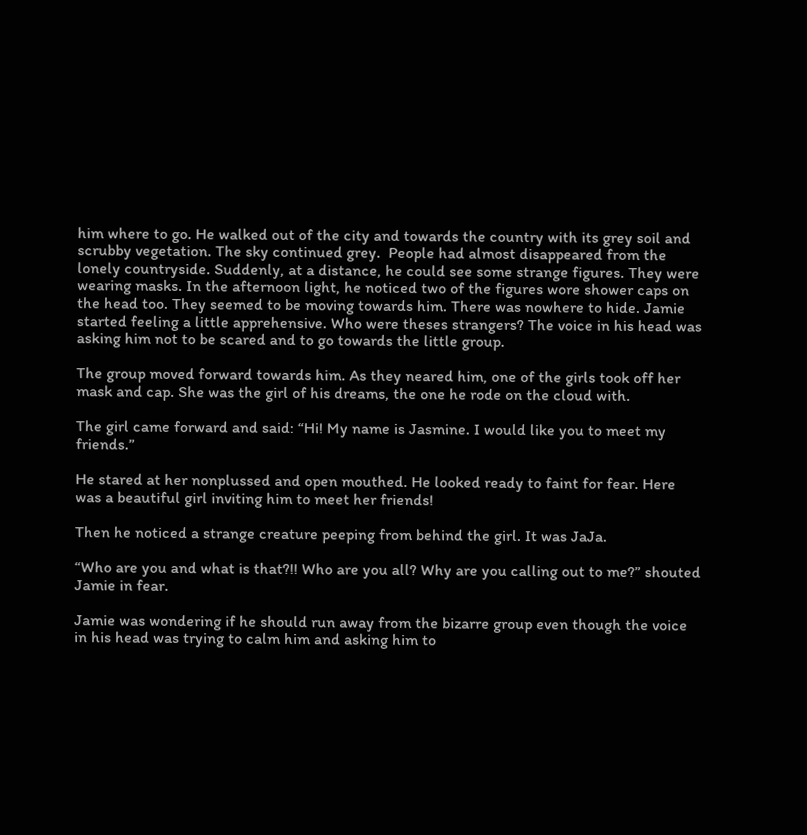him where to go. He walked out of the city and towards the country with its grey soil and scrubby vegetation. The sky continued grey.  People had almost disappeared from the lonely countryside. Suddenly, at a distance, he could see some strange figures. They were wearing masks. In the afternoon light, he noticed two of the figures wore shower caps on the head too. They seemed to be moving towards him. There was nowhere to hide. Jamie started feeling a little apprehensive. Who were theses strangers? The voice in his head was asking him not to be scared and to go towards the little group.

The group moved forward towards him. As they neared him, one of the girls took off her mask and cap. She was the girl of his dreams, the one he rode on the cloud with.

The girl came forward and said: “Hi! My name is Jasmine. I would like you to meet my friends.”

He stared at her nonplussed and open mouthed. He looked ready to faint for fear. Here was a beautiful girl inviting him to meet her friends!

Then he noticed a strange creature peeping from behind the girl. It was JaJa.

“Who are you and what is that?!! Who are you all? Why are you calling out to me?” shouted Jamie in fear.

Jamie was wondering if he should run away from the bizarre group even though the voice in his head was trying to calm him and asking him to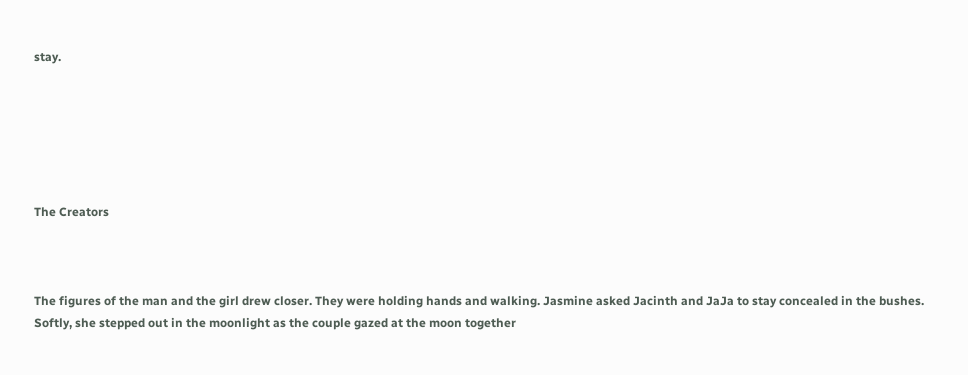stay.






The Creators



The figures of the man and the girl drew closer. They were holding hands and walking. Jasmine asked Jacinth and JaJa to stay concealed in the bushes. Softly, she stepped out in the moonlight as the couple gazed at the moon together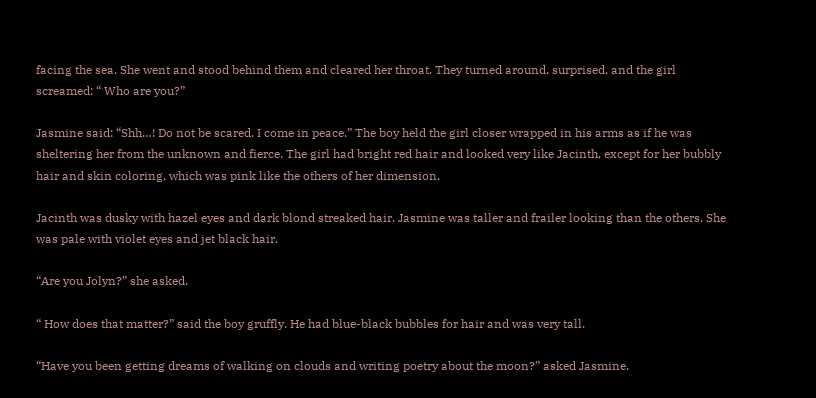facing the sea. She went and stood behind them and cleared her throat. They turned around, surprised, and the girl screamed: “ Who are you?”

Jasmine said: “Shh…! Do not be scared. I come in peace.” The boy held the girl closer wrapped in his arms as if he was sheltering her from the unknown and fierce. The girl had bright red hair and looked very like Jacinth, except for her bubbly hair and skin coloring, which was pink like the others of her dimension.

Jacinth was dusky with hazel eyes and dark blond streaked hair. Jasmine was taller and frailer looking than the others. She was pale with violet eyes and jet black hair.

“Are you Jolyn?” she asked.

“ How does that matter?” said the boy gruffly. He had blue-black bubbles for hair and was very tall.

“Have you been getting dreams of walking on clouds and writing poetry about the moon?” asked Jasmine.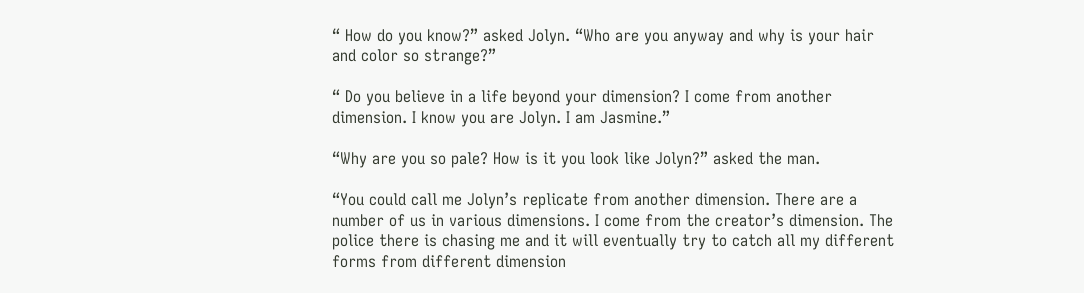“ How do you know?” asked Jolyn. “Who are you anyway and why is your hair and color so strange?”

“ Do you believe in a life beyond your dimension? I come from another dimension. I know you are Jolyn. I am Jasmine.”

“Why are you so pale? How is it you look like Jolyn?” asked the man.

“You could call me Jolyn’s replicate from another dimension. There are a number of us in various dimensions. I come from the creator’s dimension. The police there is chasing me and it will eventually try to catch all my different forms from different dimension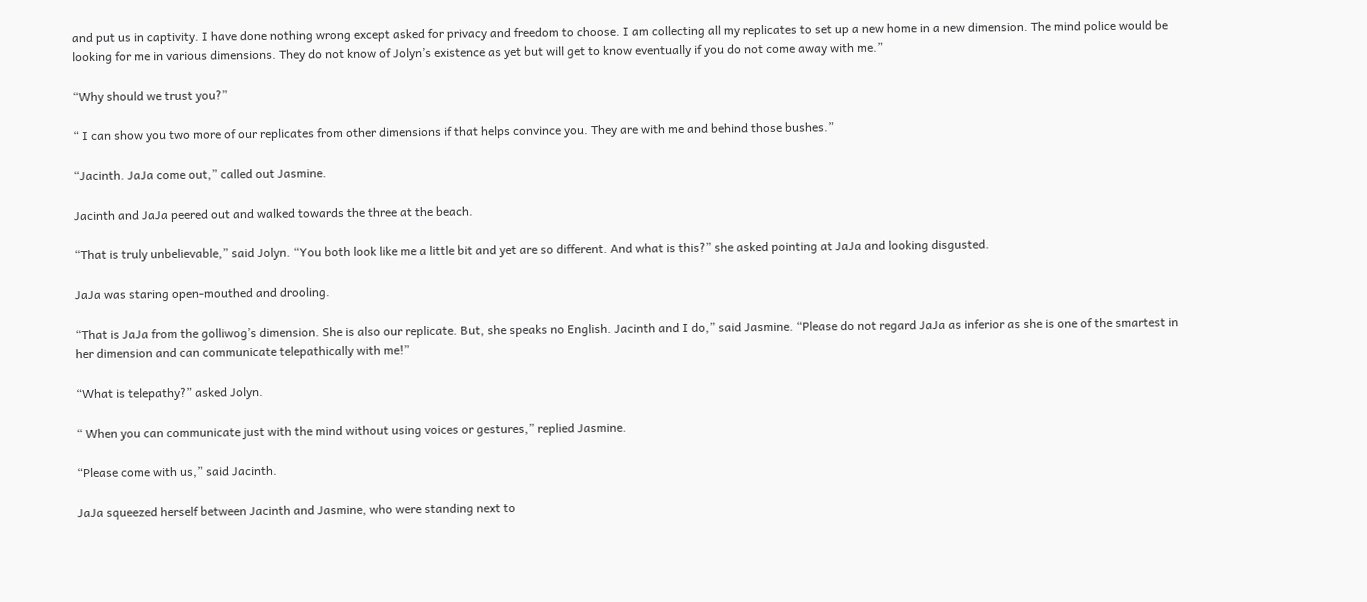and put us in captivity. I have done nothing wrong except asked for privacy and freedom to choose. I am collecting all my replicates to set up a new home in a new dimension. The mind police would be looking for me in various dimensions. They do not know of Jolyn’s existence as yet but will get to know eventually if you do not come away with me.”

“Why should we trust you?”

“ I can show you two more of our replicates from other dimensions if that helps convince you. They are with me and behind those bushes.”

“Jacinth. JaJa come out,” called out Jasmine.

Jacinth and JaJa peered out and walked towards the three at the beach.

“That is truly unbelievable,” said Jolyn. “You both look like me a little bit and yet are so different. And what is this?” she asked pointing at JaJa and looking disgusted.

JaJa was staring open-mouthed and drooling.

“That is JaJa from the golliwog’s dimension. She is also our replicate. But, she speaks no English. Jacinth and I do,” said Jasmine. “Please do not regard JaJa as inferior as she is one of the smartest in her dimension and can communicate telepathically with me!”

“What is telepathy?” asked Jolyn.

“ When you can communicate just with the mind without using voices or gestures,” replied Jasmine.

“Please come with us,” said Jacinth.

JaJa squeezed herself between Jacinth and Jasmine, who were standing next to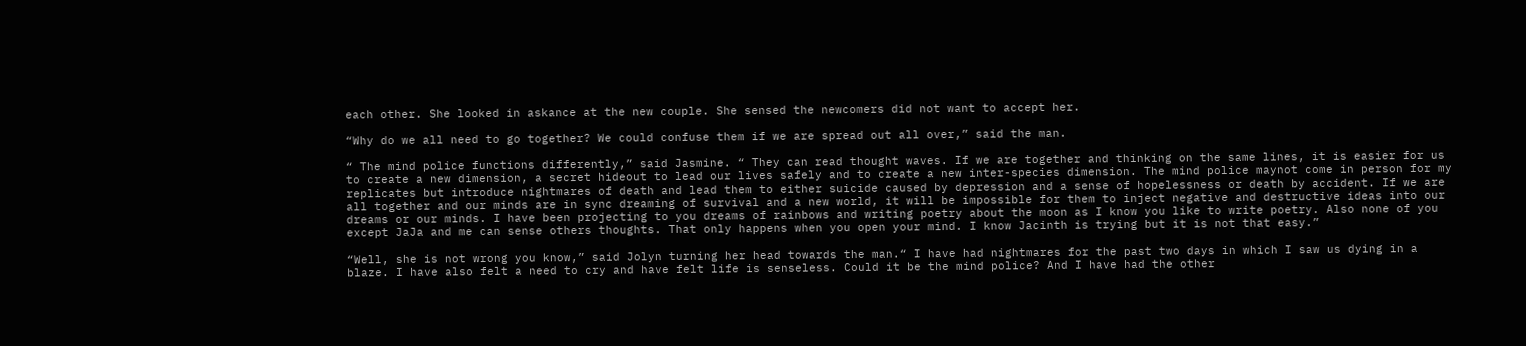each other. She looked in askance at the new couple. She sensed the newcomers did not want to accept her.

“Why do we all need to go together? We could confuse them if we are spread out all over,” said the man.

“ The mind police functions differently,” said Jasmine. “ They can read thought waves. If we are together and thinking on the same lines, it is easier for us to create a new dimension, a secret hideout to lead our lives safely and to create a new inter-species dimension. The mind police maynot come in person for my replicates but introduce nightmares of death and lead them to either suicide caused by depression and a sense of hopelessness or death by accident. If we are all together and our minds are in sync dreaming of survival and a new world, it will be impossible for them to inject negative and destructive ideas into our dreams or our minds. I have been projecting to you dreams of rainbows and writing poetry about the moon as I know you like to write poetry. Also none of you except JaJa and me can sense others thoughts. That only happens when you open your mind. I know Jacinth is trying but it is not that easy.”

“Well, she is not wrong you know,” said Jolyn turning her head towards the man.“ I have had nightmares for the past two days in which I saw us dying in a blaze. I have also felt a need to cry and have felt life is senseless. Could it be the mind police? And I have had the other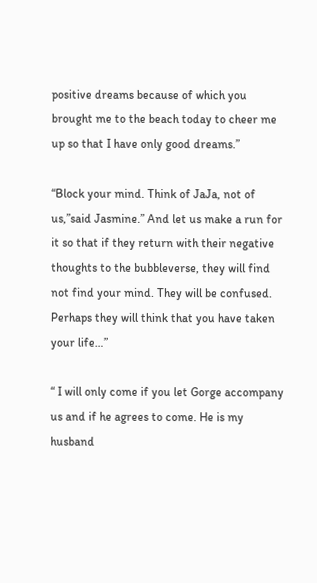positive dreams because of which you brought me to the beach today to cheer me up so that I have only good dreams.”

“Block your mind. Think of JaJa, not of us,”said Jasmine.” And let us make a run for it so that if they return with their negative thoughts to the bubbleverse, they will find not find your mind. They will be confused. Perhaps they will think that you have taken your life…”

“ I will only come if you let Gorge accompany us and if he agrees to come. He is my husband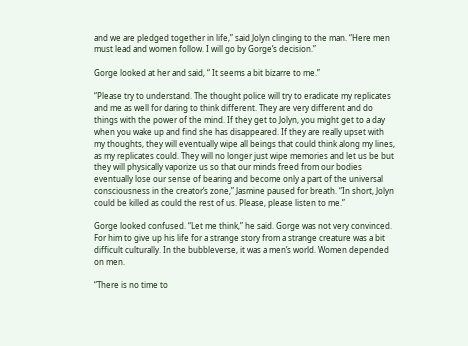and we are pledged together in life,” said Jolyn clinging to the man. “Here men must lead and women follow. I will go by Gorge’s decision.”

Gorge looked at her and said, “ It seems a bit bizarre to me.”

“Please try to understand. The thought police will try to eradicate my replicates and me as well for daring to think different. They are very different and do things with the power of the mind. If they get to Jolyn, you might get to a day when you wake up and find she has disappeared. If they are really upset with my thoughts, they will eventually wipe all beings that could think along my lines, as my replicates could. They will no longer just wipe memories and let us be but they will physically vaporize us so that our minds freed from our bodies eventually lose our sense of bearing and become only a part of the universal consciousness in the creator’s zone,” Jasmine paused for breath. “In short, Jolyn could be killed as could the rest of us. Please, please listen to me.”

Gorge looked confused. “Let me think,” he said. Gorge was not very convinced. For him to give up his life for a strange story from a strange creature was a bit difficult culturally. In the bubbleverse, it was a men’s world. Women depended on men.

“There is no time to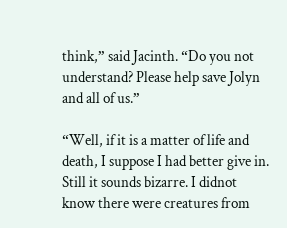think,” said Jacinth. “Do you not understand? Please help save Jolyn and all of us.”

“Well, if it is a matter of life and death, I suppose I had better give in. Still it sounds bizarre. I didnot know there were creatures from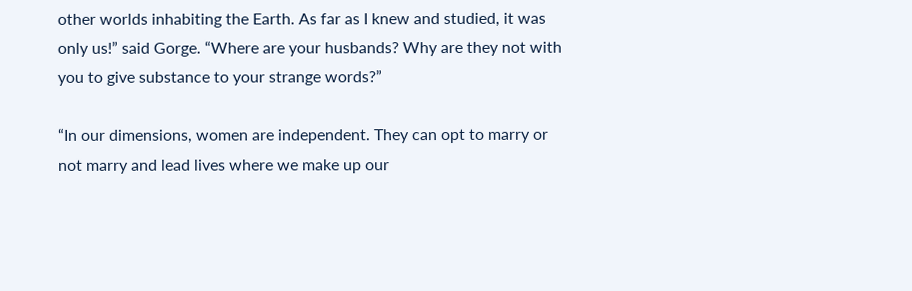other worlds inhabiting the Earth. As far as I knew and studied, it was only us!” said Gorge. “Where are your husbands? Why are they not with you to give substance to your strange words?”

“In our dimensions, women are independent. They can opt to marry or not marry and lead lives where we make up our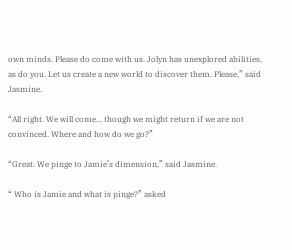own minds. Please do come with us. Jolyn has unexplored abilities, as do you. Let us create a new world to discover them. Please,” said Jasmine.

“All right. We will come… though we might return if we are not convinced. Where and how do we go?”

“Great. We pinge to Jamie’s dimension,” said Jasmine.

“ Who is Jamie and what is pinge?” asked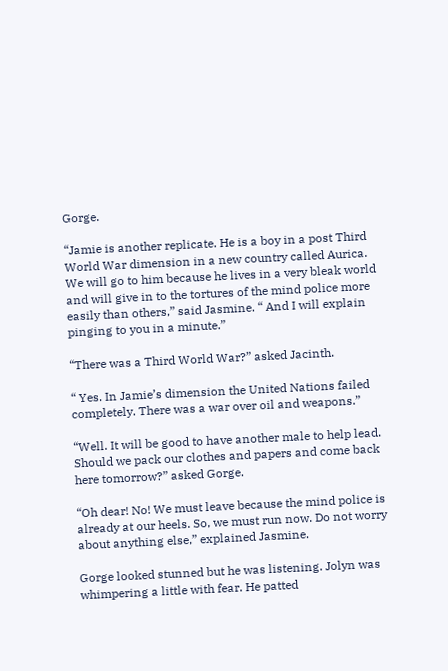Gorge.

“Jamie is another replicate. He is a boy in a post Third World War dimension in a new country called Aurica. We will go to him because he lives in a very bleak world and will give in to the tortures of the mind police more easily than others,” said Jasmine. “ And I will explain pinging to you in a minute.”

“There was a Third World War?” asked Jacinth.

“ Yes. In Jamie’s dimension the United Nations failed completely. There was a war over oil and weapons.”

“Well. It will be good to have another male to help lead. Should we pack our clothes and papers and come back here tomorrow?” asked Gorge.

“Oh dear! No! We must leave because the mind police is already at our heels. So, we must run now. Do not worry about anything else,” explained Jasmine.

Gorge looked stunned but he was listening. Jolyn was whimpering a little with fear. He patted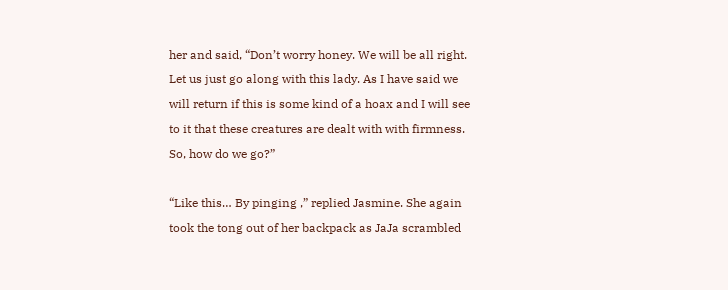her and said, “Don’t worry honey. We will be all right. Let us just go along with this lady. As I have said we will return if this is some kind of a hoax and I will see to it that these creatures are dealt with with firmness. So, how do we go?”

“Like this… By pinging ,” replied Jasmine. She again took the tong out of her backpack as JaJa scrambled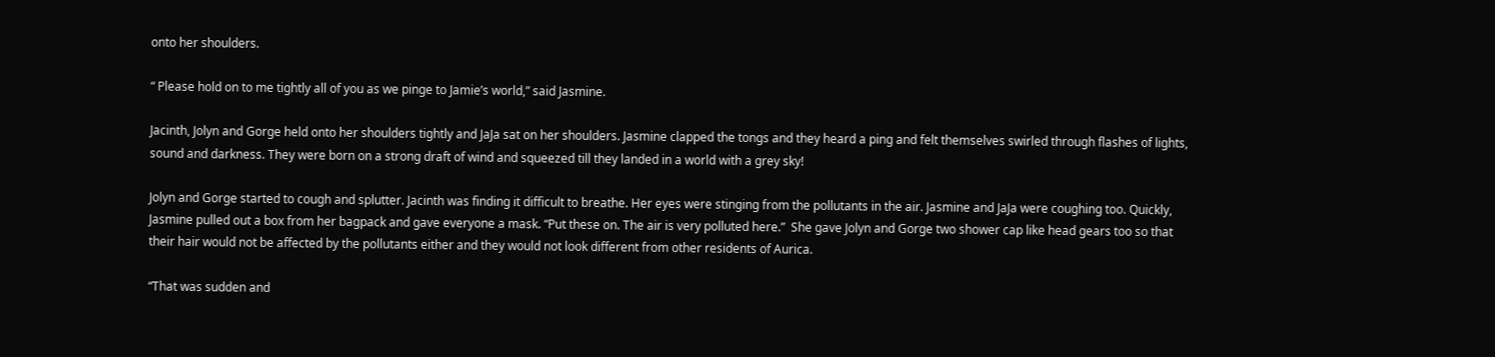onto her shoulders.

“ Please hold on to me tightly all of you as we pinge to Jamie’s world,” said Jasmine.

Jacinth, Jolyn and Gorge held onto her shoulders tightly and JaJa sat on her shoulders. Jasmine clapped the tongs and they heard a ping and felt themselves swirled through flashes of lights, sound and darkness. They were born on a strong draft of wind and squeezed till they landed in a world with a grey sky!

Jolyn and Gorge started to cough and splutter. Jacinth was finding it difficult to breathe. Her eyes were stinging from the pollutants in the air. Jasmine and JaJa were coughing too. Quickly, Jasmine pulled out a box from her bagpack and gave everyone a mask. “Put these on. The air is very polluted here.”  She gave Jolyn and Gorge two shower cap like head gears too so that their hair would not be affected by the pollutants either and they would not look different from other residents of Aurica.

“That was sudden and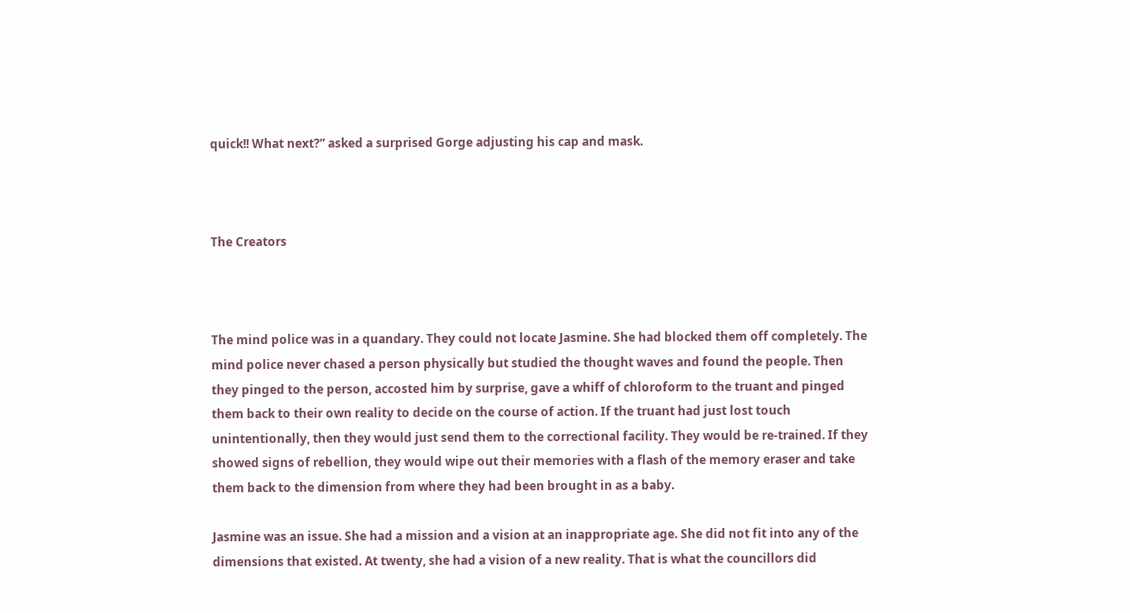quick!! What next?” asked a surprised Gorge adjusting his cap and mask.



The Creators



The mind police was in a quandary. They could not locate Jasmine. She had blocked them off completely. The mind police never chased a person physically but studied the thought waves and found the people. Then they pinged to the person, accosted him by surprise, gave a whiff of chloroform to the truant and pinged them back to their own reality to decide on the course of action. If the truant had just lost touch unintentionally, then they would just send them to the correctional facility. They would be re-trained. If they showed signs of rebellion, they would wipe out their memories with a flash of the memory eraser and take them back to the dimension from where they had been brought in as a baby.

Jasmine was an issue. She had a mission and a vision at an inappropriate age. She did not fit into any of the dimensions that existed. At twenty, she had a vision of a new reality. That is what the councillors did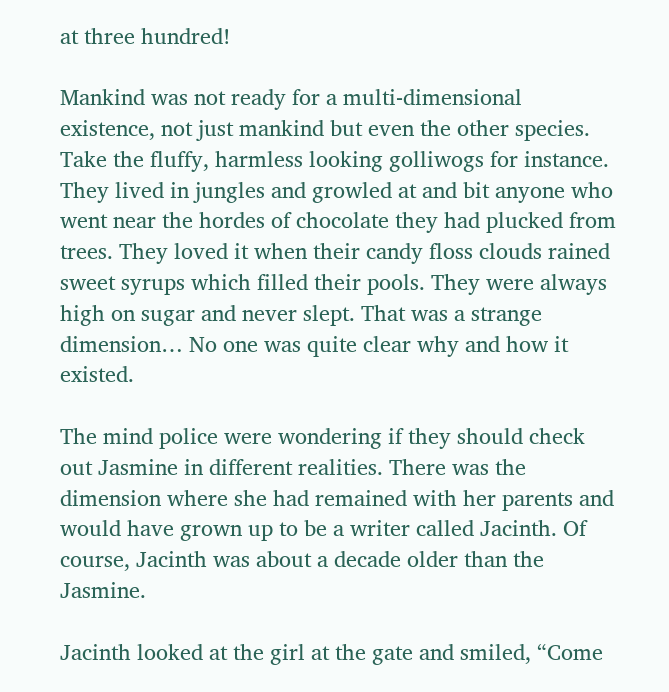at three hundred!

Mankind was not ready for a multi-dimensional existence, not just mankind but even the other species. Take the fluffy, harmless looking golliwogs for instance. They lived in jungles and growled at and bit anyone who went near the hordes of chocolate they had plucked from trees. They loved it when their candy floss clouds rained sweet syrups which filled their pools. They were always high on sugar and never slept. That was a strange dimension… No one was quite clear why and how it existed.

The mind police were wondering if they should check out Jasmine in different realities. There was the dimension where she had remained with her parents and would have grown up to be a writer called Jacinth. Of course, Jacinth was about a decade older than the Jasmine.

Jacinth looked at the girl at the gate and smiled, “Come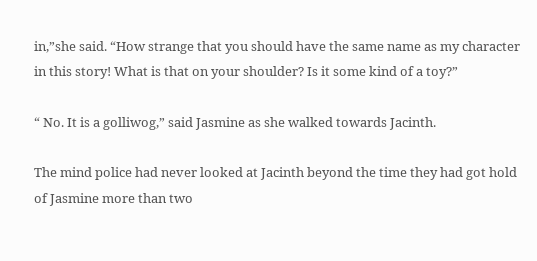in,”she said. “How strange that you should have the same name as my character in this story! What is that on your shoulder? Is it some kind of a toy?”

“ No. It is a golliwog,” said Jasmine as she walked towards Jacinth.

The mind police had never looked at Jacinth beyond the time they had got hold of Jasmine more than two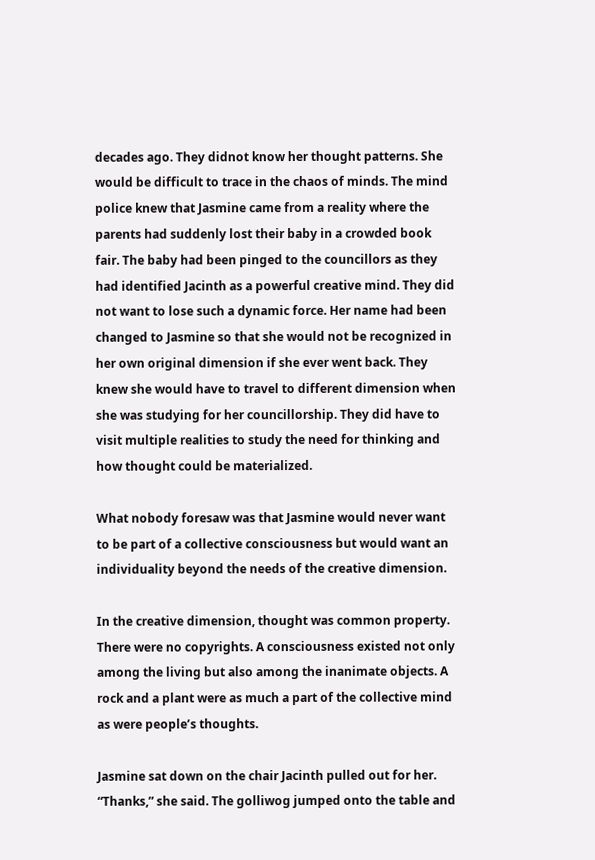decades ago. They didnot know her thought patterns. She would be difficult to trace in the chaos of minds. The mind police knew that Jasmine came from a reality where the parents had suddenly lost their baby in a crowded book fair. The baby had been pinged to the councillors as they had identified Jacinth as a powerful creative mind. They did not want to lose such a dynamic force. Her name had been changed to Jasmine so that she would not be recognized in her own original dimension if she ever went back. They knew she would have to travel to different dimension when she was studying for her councillorship. They did have to visit multiple realities to study the need for thinking and how thought could be materialized.

What nobody foresaw was that Jasmine would never want to be part of a collective consciousness but would want an individuality beyond the needs of the creative dimension.

In the creative dimension, thought was common property. There were no copyrights. A consciousness existed not only among the living but also among the inanimate objects. A rock and a plant were as much a part of the collective mind as were people’s thoughts.

Jasmine sat down on the chair Jacinth pulled out for her. “Thanks,” she said. The golliwog jumped onto the table and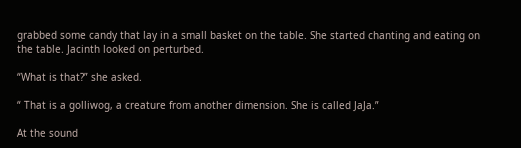grabbed some candy that lay in a small basket on the table. She started chanting and eating on the table. Jacinth looked on perturbed.

“What is that?” she asked.

“ That is a golliwog, a creature from another dimension. She is called JaJa.”

At the sound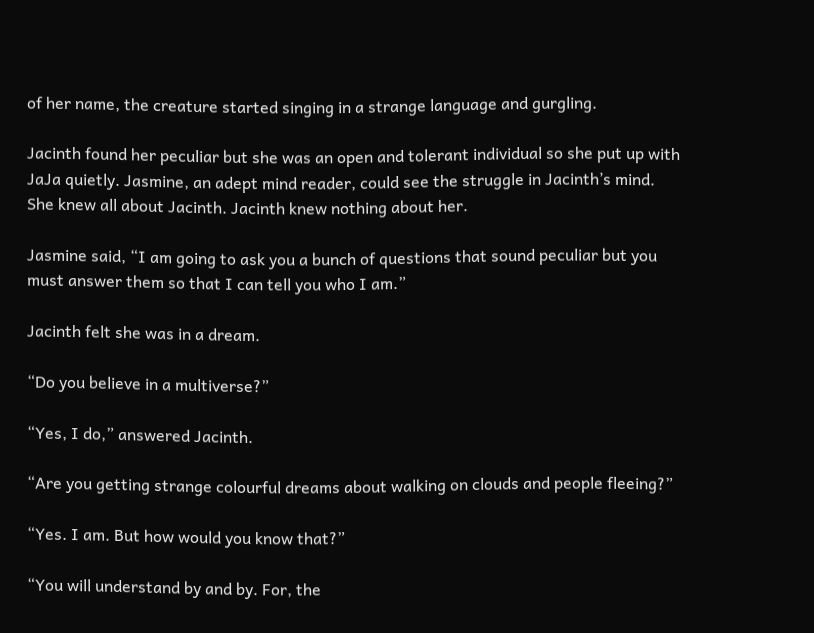of her name, the creature started singing in a strange language and gurgling.

Jacinth found her peculiar but she was an open and tolerant individual so she put up with JaJa quietly. Jasmine, an adept mind reader, could see the struggle in Jacinth’s mind. She knew all about Jacinth. Jacinth knew nothing about her.

Jasmine said, “I am going to ask you a bunch of questions that sound peculiar but you must answer them so that I can tell you who I am.”

Jacinth felt she was in a dream.

“Do you believe in a multiverse?”

“Yes, I do,” answered Jacinth.

“Are you getting strange colourful dreams about walking on clouds and people fleeing?”

“Yes. I am. But how would you know that?”

“You will understand by and by. For, the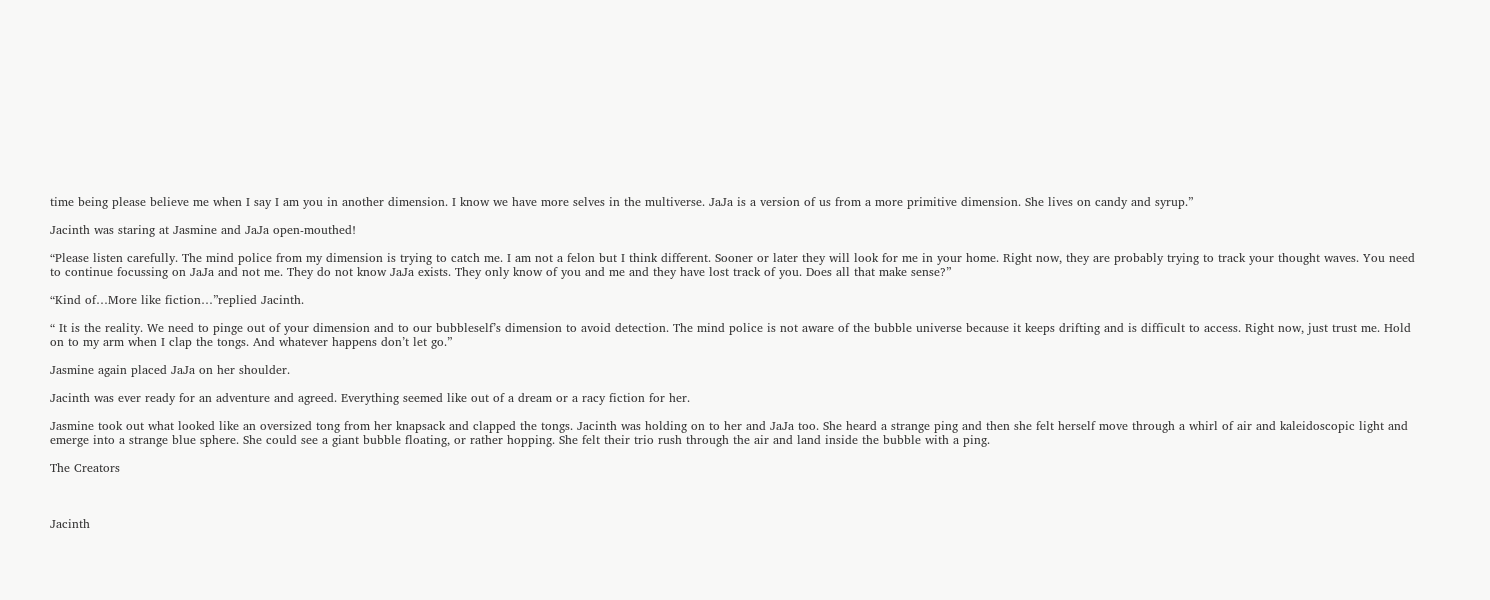time being please believe me when I say I am you in another dimension. I know we have more selves in the multiverse. JaJa is a version of us from a more primitive dimension. She lives on candy and syrup.”

Jacinth was staring at Jasmine and JaJa open-mouthed!

“Please listen carefully. The mind police from my dimension is trying to catch me. I am not a felon but I think different. Sooner or later they will look for me in your home. Right now, they are probably trying to track your thought waves. You need to continue focussing on JaJa and not me. They do not know JaJa exists. They only know of you and me and they have lost track of you. Does all that make sense?”

“Kind of…More like fiction…”replied Jacinth.

“ It is the reality. We need to pinge out of your dimension and to our bubbleself’s dimension to avoid detection. The mind police is not aware of the bubble universe because it keeps drifting and is difficult to access. Right now, just trust me. Hold on to my arm when I clap the tongs. And whatever happens don’t let go.”

Jasmine again placed JaJa on her shoulder.

Jacinth was ever ready for an adventure and agreed. Everything seemed like out of a dream or a racy fiction for her.

Jasmine took out what looked like an oversized tong from her knapsack and clapped the tongs. Jacinth was holding on to her and JaJa too. She heard a strange ping and then she felt herself move through a whirl of air and kaleidoscopic light and emerge into a strange blue sphere. She could see a giant bubble floating, or rather hopping. She felt their trio rush through the air and land inside the bubble with a ping.

The Creators



Jacinth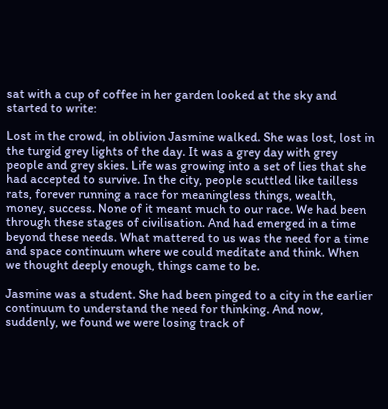sat with a cup of coffee in her garden looked at the sky and started to write:

Lost in the crowd, in oblivion Jasmine walked. She was lost, lost in the turgid grey lights of the day. It was a grey day with grey people and grey skies. Life was growing into a set of lies that she had accepted to survive. In the city, people scuttled like tailless rats, forever running a race for meaningless things, wealth, money, success. None of it meant much to our race. We had been through these stages of civilisation. And had emerged in a time beyond these needs. What mattered to us was the need for a time and space continuum where we could meditate and think. When we thought deeply enough, things came to be.

Jasmine was a student. She had been pinged to a city in the earlier continuum to understand the need for thinking. And now, suddenly, we found we were losing track of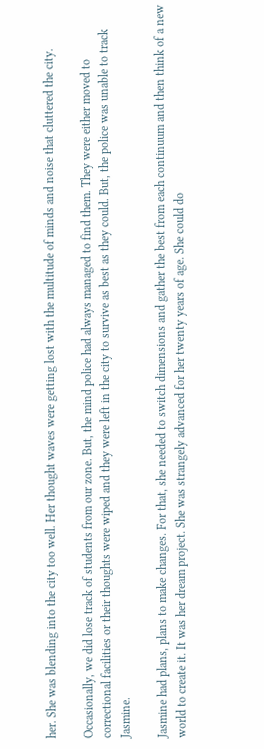her. She was blending into the city too well. Her thought waves were getting lost with the multitude of minds and noise that cluttered the city.

Occasionally, we did lose track of students from our zone. But, the mind police had always managed to find them. They were either moved to correctional facilities or their thoughts were wiped and they were left in the city to survive as best as they could. But, the police was unable to track Jasmine.

Jasmine had plans, plans to make changes. For that, she needed to switch dimensions and gather the best from each continuum and then think of a new world to create it. It was her dream project. She was strangely advanced for her twenty years of age. She could do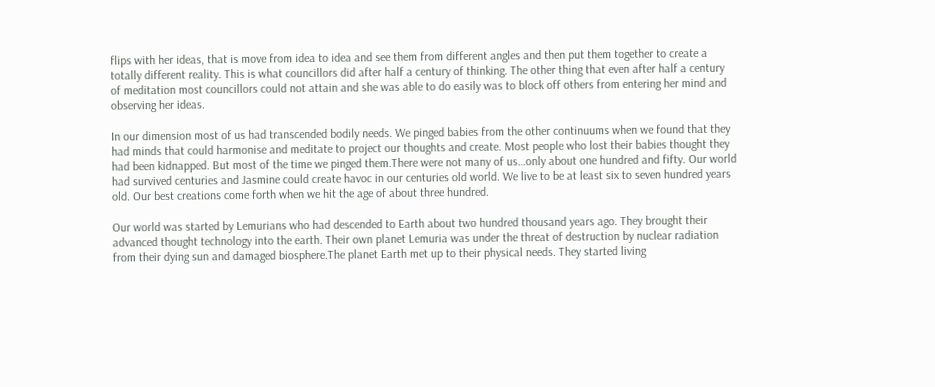flips with her ideas, that is move from idea to idea and see them from different angles and then put them together to create a totally different reality. This is what councillors did after half a century of thinking. The other thing that even after half a century of meditation most councillors could not attain and she was able to do easily was to block off others from entering her mind and observing her ideas.

In our dimension most of us had transcended bodily needs. We pinged babies from the other continuums when we found that they had minds that could harmonise and meditate to project our thoughts and create. Most people who lost their babies thought they had been kidnapped. But most of the time we pinged them.There were not many of us…only about one hundred and fifty. Our world had survived centuries and Jasmine could create havoc in our centuries old world. We live to be at least six to seven hundred years old. Our best creations come forth when we hit the age of about three hundred.

Our world was started by Lemurians who had descended to Earth about two hundred thousand years ago. They brought their advanced thought technology into the earth. Their own planet Lemuria was under the threat of destruction by nuclear radiation from their dying sun and damaged biosphere.The planet Earth met up to their physical needs. They started living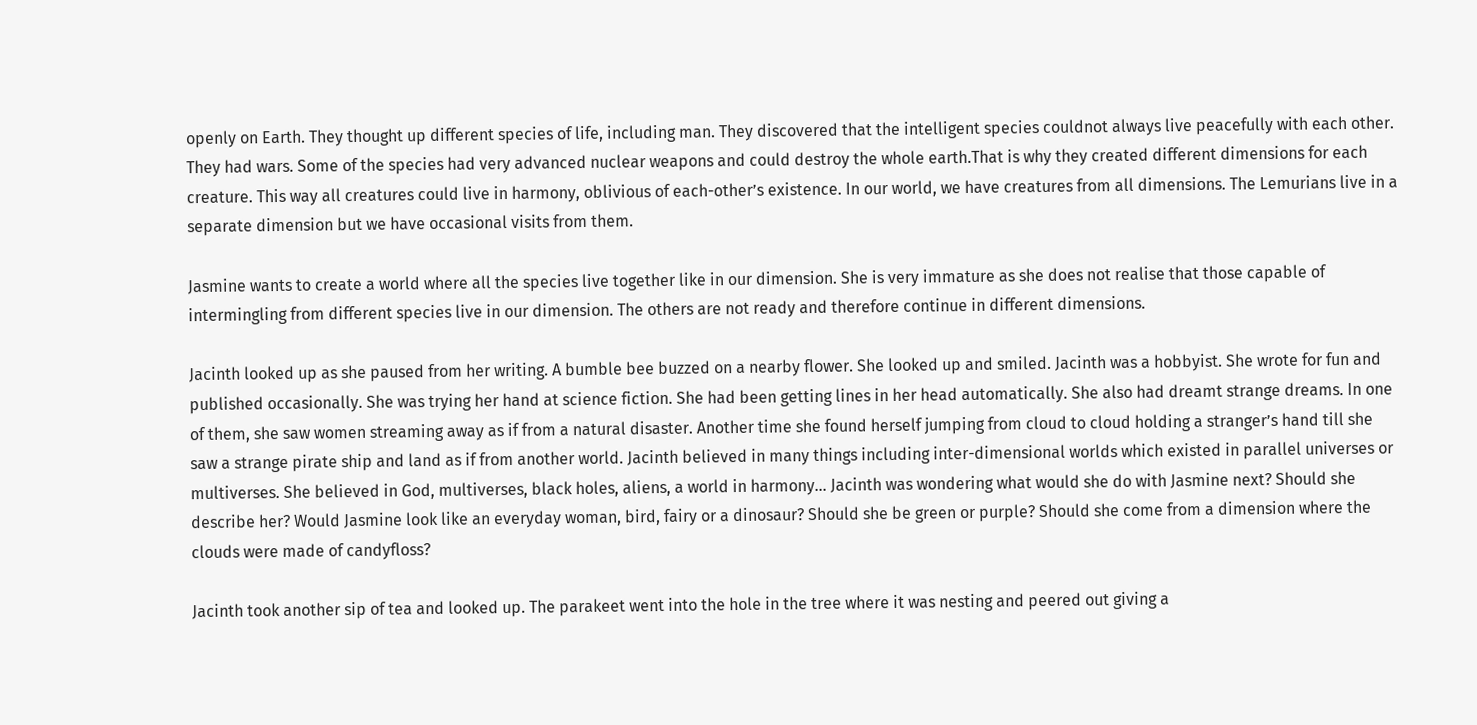openly on Earth. They thought up different species of life, including man. They discovered that the intelligent species couldnot always live peacefully with each other. They had wars. Some of the species had very advanced nuclear weapons and could destroy the whole earth.That is why they created different dimensions for each creature. This way all creatures could live in harmony, oblivious of each-other’s existence. In our world, we have creatures from all dimensions. The Lemurians live in a separate dimension but we have occasional visits from them.

Jasmine wants to create a world where all the species live together like in our dimension. She is very immature as she does not realise that those capable of intermingling from different species live in our dimension. The others are not ready and therefore continue in different dimensions.

Jacinth looked up as she paused from her writing. A bumble bee buzzed on a nearby flower. She looked up and smiled. Jacinth was a hobbyist. She wrote for fun and published occasionally. She was trying her hand at science fiction. She had been getting lines in her head automatically. She also had dreamt strange dreams. In one of them, she saw women streaming away as if from a natural disaster. Another time she found herself jumping from cloud to cloud holding a stranger’s hand till she saw a strange pirate ship and land as if from another world. Jacinth believed in many things including inter-dimensional worlds which existed in parallel universes or multiverses. She believed in God, multiverses, black holes, aliens, a world in harmony… Jacinth was wondering what would she do with Jasmine next? Should she describe her? Would Jasmine look like an everyday woman, bird, fairy or a dinosaur? Should she be green or purple? Should she come from a dimension where the clouds were made of candyfloss?

Jacinth took another sip of tea and looked up. The parakeet went into the hole in the tree where it was nesting and peered out giving a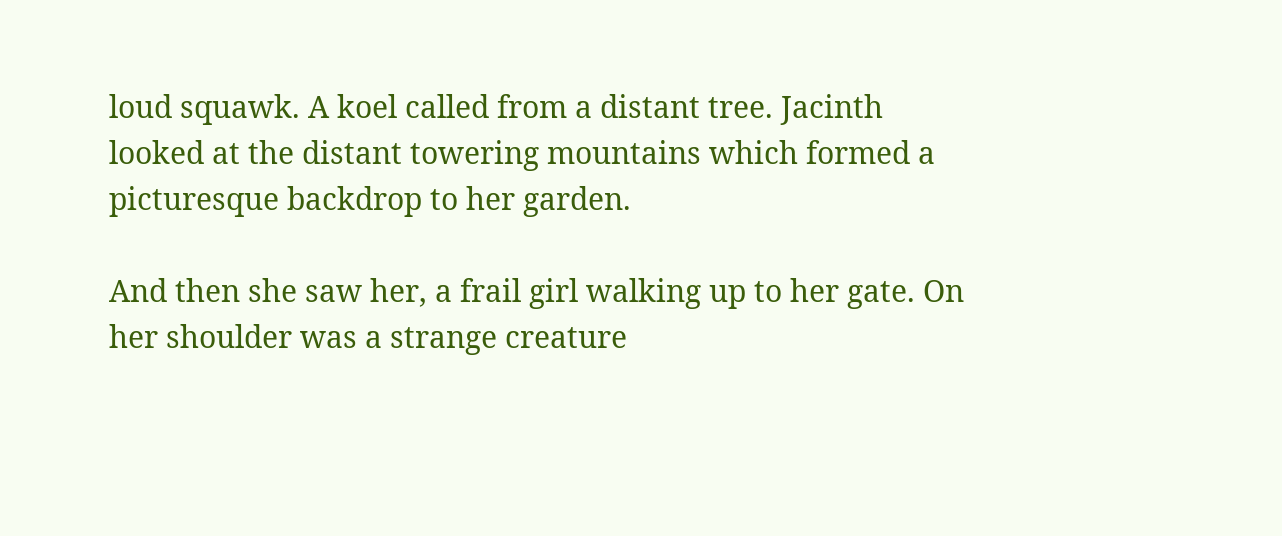loud squawk. A koel called from a distant tree. Jacinth looked at the distant towering mountains which formed a picturesque backdrop to her garden.

And then she saw her, a frail girl walking up to her gate. On her shoulder was a strange creature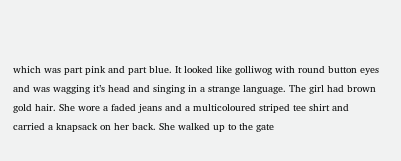which was part pink and part blue. It looked like golliwog with round button eyes and was wagging it’s head and singing in a strange language. The girl had brown gold hair. She wore a faded jeans and a multicoloured striped tee shirt and carried a knapsack on her back. She walked up to the gate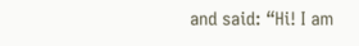and said: “Hi! I am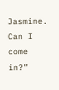Jasmine. Can I come in?”